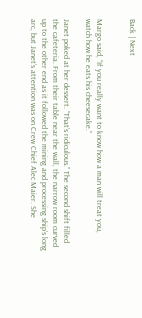Back | Next


Margo said, “If you really want to know how a man will treat you, watch how he eats his cheesecake.”

Janet poked at her dessert. “That’s ridiculous.” The second shift filled the cafeteria. From their table near the wall, the narrow room curved up to the other end as it followed the mining and processing ship’s long arc, but Janet’s attention was on Crew Chief Alec Maier. She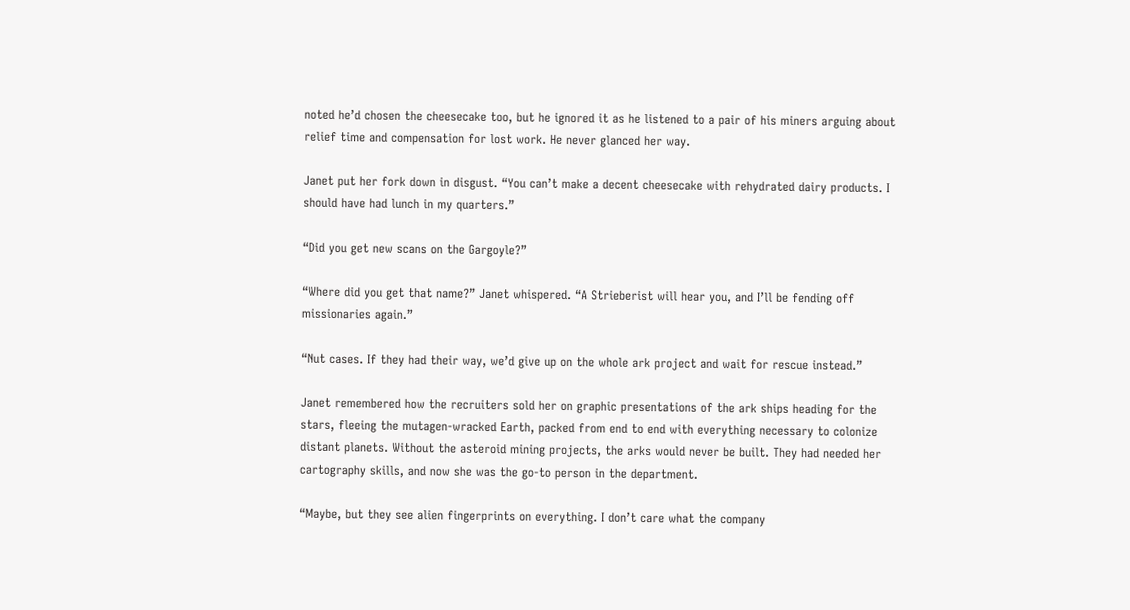noted he’d chosen the cheesecake too, but he ignored it as he listened to a pair of his miners arguing about relief time and compensation for lost work. He never glanced her way.

Janet put her fork down in disgust. “You can’t make a decent cheesecake with rehydrated dairy products. I should have had lunch in my quarters.”

“Did you get new scans on the Gargoyle?”

“Where did you get that name?” Janet whispered. “A Strieberist will hear you, and I’ll be fending off missionaries again.”

“Nut cases. If they had their way, we’d give up on the whole ark project and wait for rescue instead.”

Janet remembered how the recruiters sold her on graphic presentations of the ark ships heading for the stars, fleeing the mutagen-wracked Earth, packed from end to end with everything necessary to colonize distant planets. Without the asteroid mining projects, the arks would never be built. They had needed her cartography skills, and now she was the go-to person in the department.

“Maybe, but they see alien fingerprints on everything. I don’t care what the company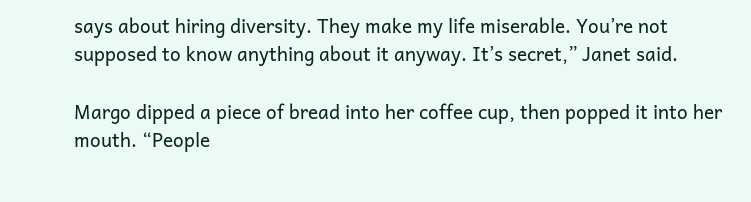says about hiring diversity. They make my life miserable. You’re not supposed to know anything about it anyway. It’s secret,” Janet said.

Margo dipped a piece of bread into her coffee cup, then popped it into her mouth. “People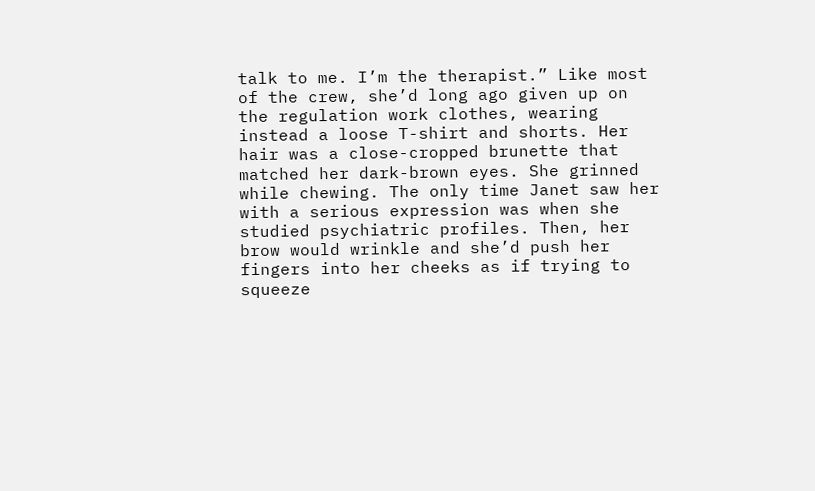talk to me. I’m the therapist.” Like most of the crew, she’d long ago given up on the regulation work clothes, wearing instead a loose T-shirt and shorts. Her hair was a close-cropped brunette that matched her dark-brown eyes. She grinned while chewing. The only time Janet saw her with a serious expression was when she studied psychiatric profiles. Then, her brow would wrinkle and she’d push her fingers into her cheeks as if trying to squeeze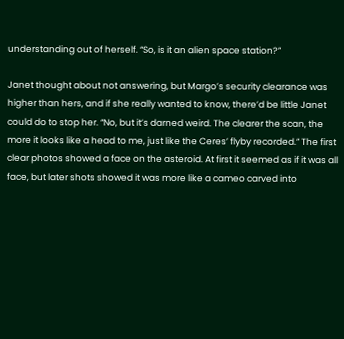understanding out of herself. “So, is it an alien space station?”

Janet thought about not answering, but Margo’s security clearance was higher than hers, and if she really wanted to know, there’d be little Janet could do to stop her. “No, but it’s darned weird. The clearer the scan, the more it looks like a head to me, just like the Ceres’ flyby recorded.” The first clear photos showed a face on the asteroid. At first it seemed as if it was all face, but later shots showed it was more like a cameo carved into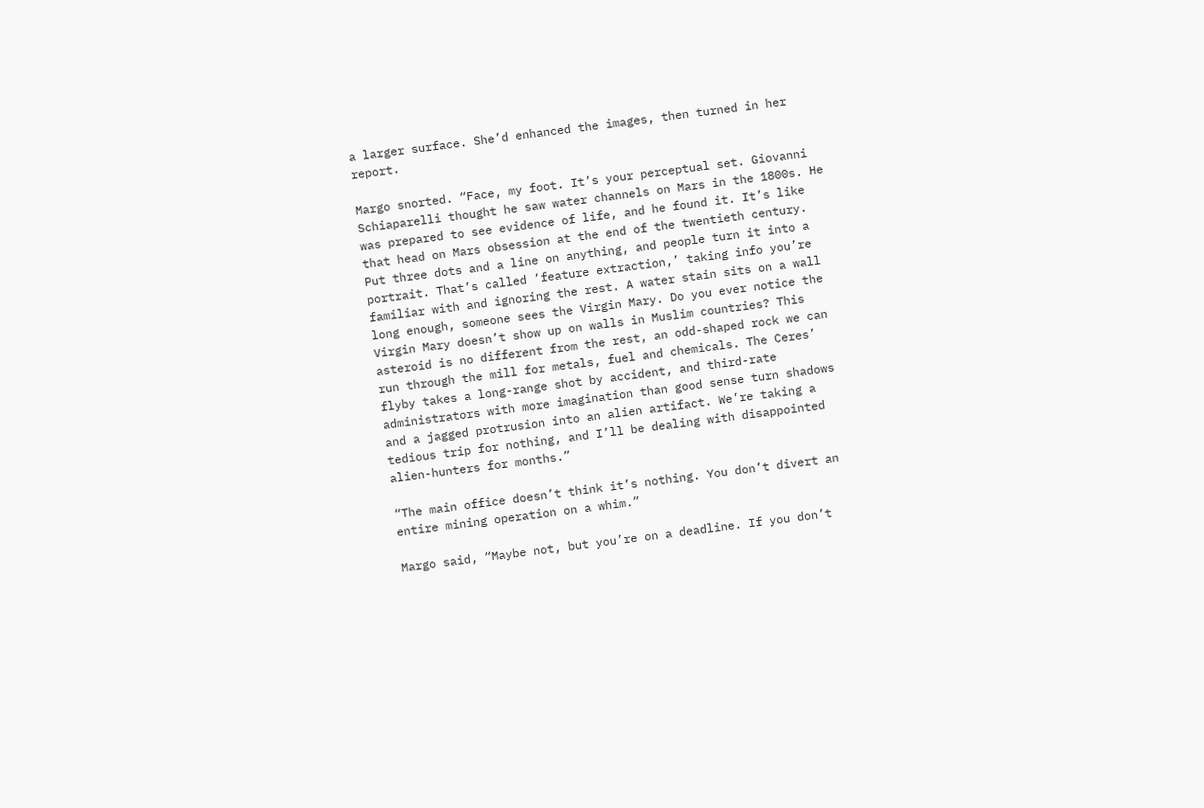a larger surface. She’d enhanced the images, then turned in her report.

Margo snorted. “Face, my foot. It’s your perceptual set. Giovanni Schiaparelli thought he saw water channels on Mars in the 1800s. He was prepared to see evidence of life, and he found it. It’s like that head on Mars obsession at the end of the twentieth century. Put three dots and a line on anything, and people turn it into a portrait. That’s called ‘feature extraction,’ taking info you’re familiar with and ignoring the rest. A water stain sits on a wall long enough, someone sees the Virgin Mary. Do you ever notice the Virgin Mary doesn’t show up on walls in Muslim countries? This asteroid is no different from the rest, an odd-shaped rock we can run through the mill for metals, fuel and chemicals. The Ceres’ flyby takes a long-range shot by accident, and third-rate administrators with more imagination than good sense turn shadows and a jagged protrusion into an alien artifact. We’re taking a tedious trip for nothing, and I’ll be dealing with disappointed alien-hunters for months.”

“The main office doesn’t think it’s nothing. You don’t divert an entire mining operation on a whim.”

Margo said, “Maybe not, but you’re on a deadline. If you don’t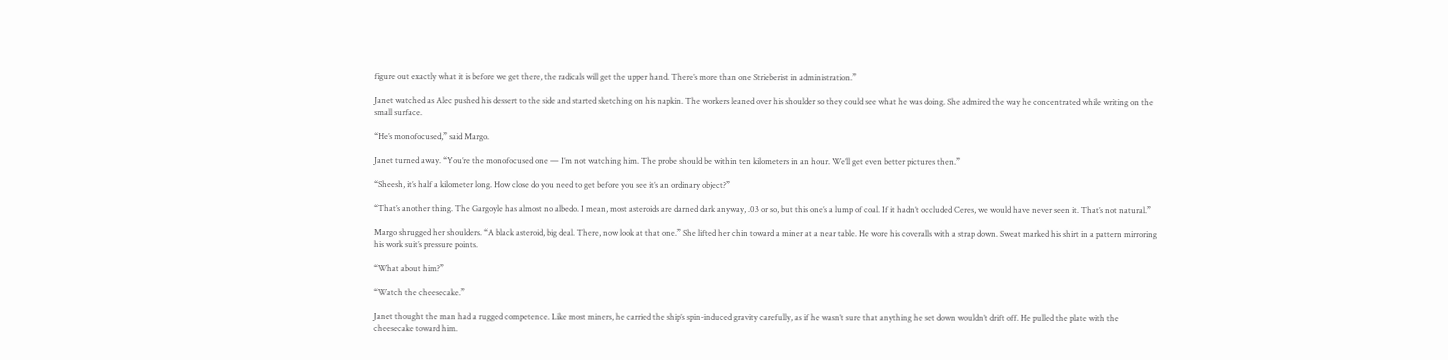figure out exactly what it is before we get there, the radicals will get the upper hand. There’s more than one Strieberist in administration.”

Janet watched as Alec pushed his dessert to the side and started sketching on his napkin. The workers leaned over his shoulder so they could see what he was doing. She admired the way he concentrated while writing on the small surface.

“He’s monofocused,” said Margo.

Janet turned away. “You’re the monofocused one — I’m not watching him. The probe should be within ten kilometers in an hour. We’ll get even better pictures then.”

“Sheesh, it’s half a kilometer long. How close do you need to get before you see it’s an ordinary object?”

“That’s another thing. The Gargoyle has almost no albedo. I mean, most asteroids are darned dark anyway, .03 or so, but this one’s a lump of coal. If it hadn’t occluded Ceres, we would have never seen it. That’s not natural.”

Margo shrugged her shoulders. “A black asteroid, big deal. There, now look at that one.” She lifted her chin toward a miner at a near table. He wore his coveralls with a strap down. Sweat marked his shirt in a pattern mirroring his work suit’s pressure points.

“What about him?”

“Watch the cheesecake.”

Janet thought the man had a rugged competence. Like most miners, he carried the ship’s spin-induced gravity carefully, as if he wasn’t sure that anything he set down wouldn’t drift off. He pulled the plate with the cheesecake toward him.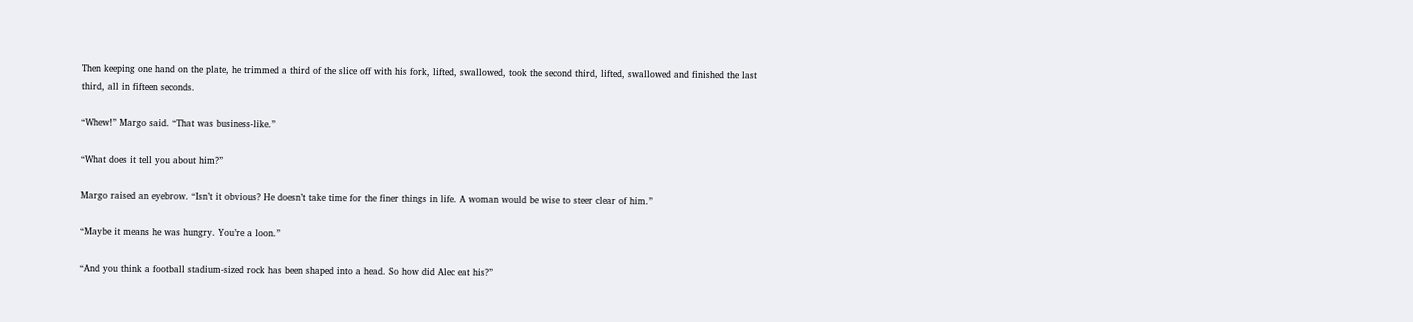Then keeping one hand on the plate, he trimmed a third of the slice off with his fork, lifted, swallowed, took the second third, lifted, swallowed and finished the last third, all in fifteen seconds.

“Whew!” Margo said. “That was business-like.”

“What does it tell you about him?”

Margo raised an eyebrow. “Isn’t it obvious? He doesn’t take time for the finer things in life. A woman would be wise to steer clear of him.”

“Maybe it means he was hungry. You’re a loon.”

“And you think a football stadium-sized rock has been shaped into a head. So how did Alec eat his?”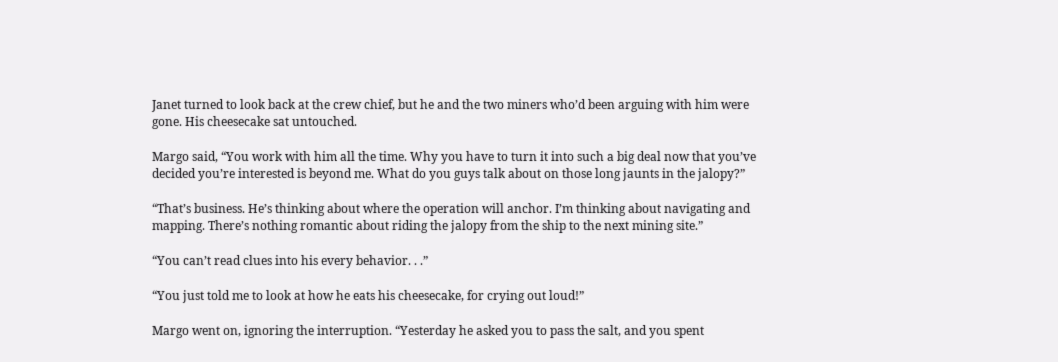Janet turned to look back at the crew chief, but he and the two miners who’d been arguing with him were gone. His cheesecake sat untouched.

Margo said, “You work with him all the time. Why you have to turn it into such a big deal now that you’ve decided you’re interested is beyond me. What do you guys talk about on those long jaunts in the jalopy?”

“That’s business. He’s thinking about where the operation will anchor. I’m thinking about navigating and mapping. There’s nothing romantic about riding the jalopy from the ship to the next mining site.”

“You can’t read clues into his every behavior. . .”

“You just told me to look at how he eats his cheesecake, for crying out loud!”

Margo went on, ignoring the interruption. “Yesterday he asked you to pass the salt, and you spent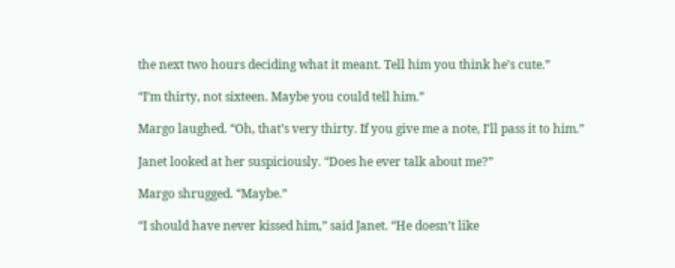the next two hours deciding what it meant. Tell him you think he’s cute.”

“I’m thirty, not sixteen. Maybe you could tell him.”

Margo laughed. “Oh, that’s very thirty. If you give me a note, I’ll pass it to him.”

Janet looked at her suspiciously. “Does he ever talk about me?”

Margo shrugged. “Maybe.”

“I should have never kissed him,” said Janet. “He doesn’t like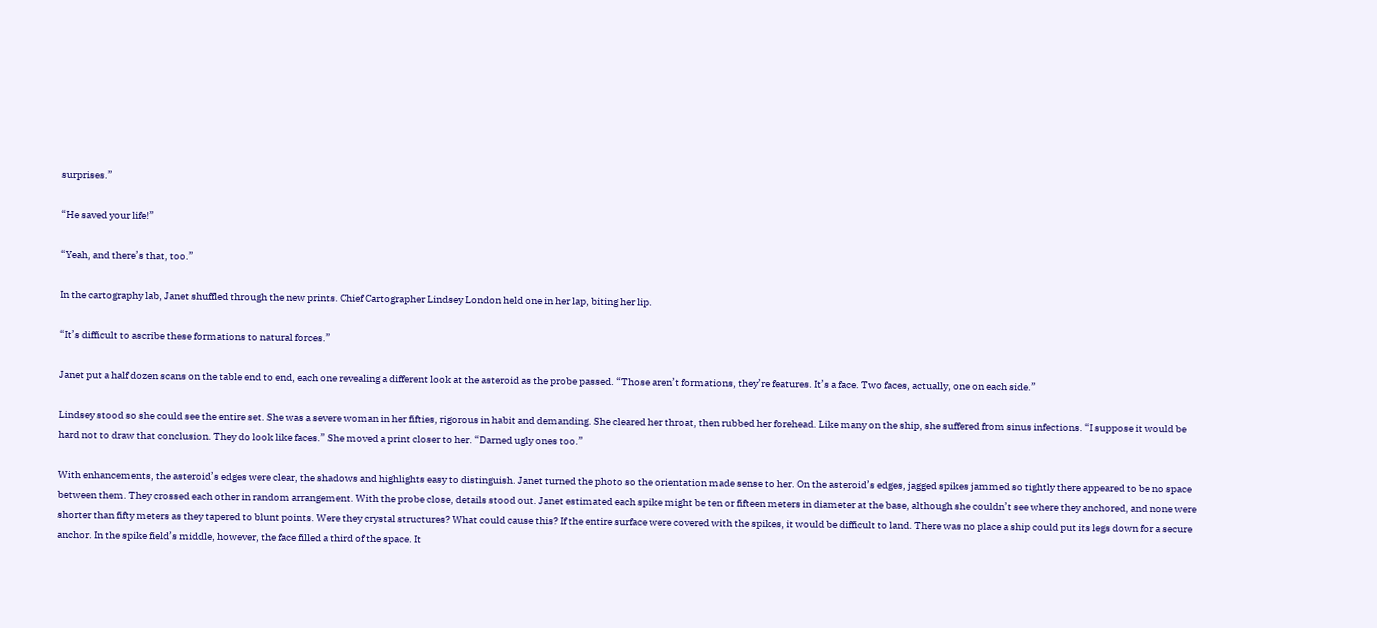surprises.”

“He saved your life!”

“Yeah, and there’s that, too.”

In the cartography lab, Janet shuffled through the new prints. Chief Cartographer Lindsey London held one in her lap, biting her lip.

“It’s difficult to ascribe these formations to natural forces.”

Janet put a half dozen scans on the table end to end, each one revealing a different look at the asteroid as the probe passed. “Those aren’t formations, they’re features. It’s a face. Two faces, actually, one on each side.”

Lindsey stood so she could see the entire set. She was a severe woman in her fifties, rigorous in habit and demanding. She cleared her throat, then rubbed her forehead. Like many on the ship, she suffered from sinus infections. “I suppose it would be hard not to draw that conclusion. They do look like faces.” She moved a print closer to her. “Darned ugly ones too.”

With enhancements, the asteroid’s edges were clear, the shadows and highlights easy to distinguish. Janet turned the photo so the orientation made sense to her. On the asteroid’s edges, jagged spikes jammed so tightly there appeared to be no space between them. They crossed each other in random arrangement. With the probe close, details stood out. Janet estimated each spike might be ten or fifteen meters in diameter at the base, although she couldn’t see where they anchored, and none were shorter than fifty meters as they tapered to blunt points. Were they crystal structures? What could cause this? If the entire surface were covered with the spikes, it would be difficult to land. There was no place a ship could put its legs down for a secure anchor. In the spike field’s middle, however, the face filled a third of the space. It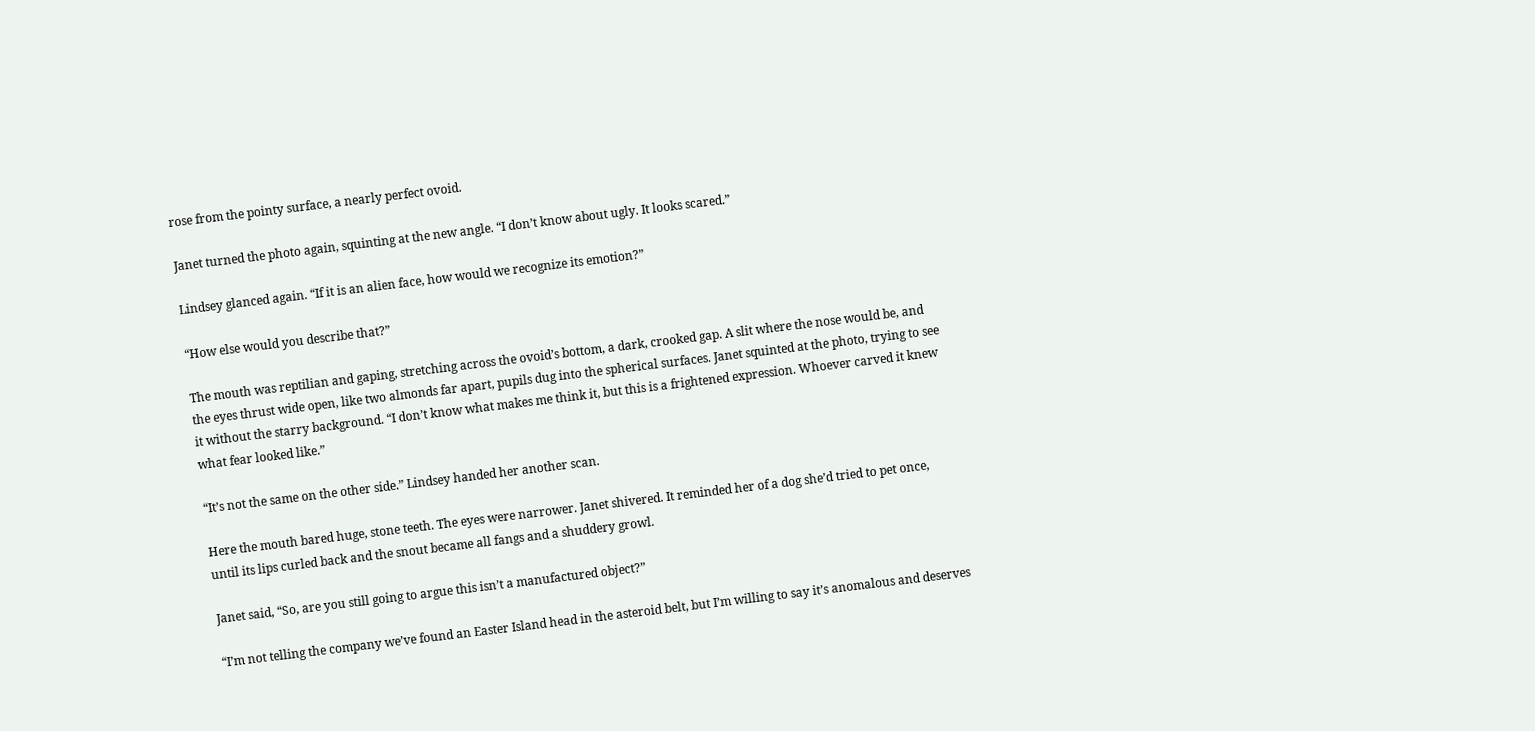rose from the pointy surface, a nearly perfect ovoid.

Janet turned the photo again, squinting at the new angle. “I don’t know about ugly. It looks scared.”

Lindsey glanced again. “If it is an alien face, how would we recognize its emotion?”

“How else would you describe that?”

The mouth was reptilian and gaping, stretching across the ovoid’s bottom, a dark, crooked gap. A slit where the nose would be, and the eyes thrust wide open, like two almonds far apart, pupils dug into the spherical surfaces. Janet squinted at the photo, trying to see it without the starry background. “I don’t know what makes me think it, but this is a frightened expression. Whoever carved it knew what fear looked like.”

“It’s not the same on the other side.” Lindsey handed her another scan.

Here the mouth bared huge, stone teeth. The eyes were narrower. Janet shivered. It reminded her of a dog she’d tried to pet once, until its lips curled back and the snout became all fangs and a shuddery growl.

Janet said, “So, are you still going to argue this isn’t a manufactured object?”

“I’m not telling the company we’ve found an Easter Island head in the asteroid belt, but I’m willing to say it’s anomalous and deserves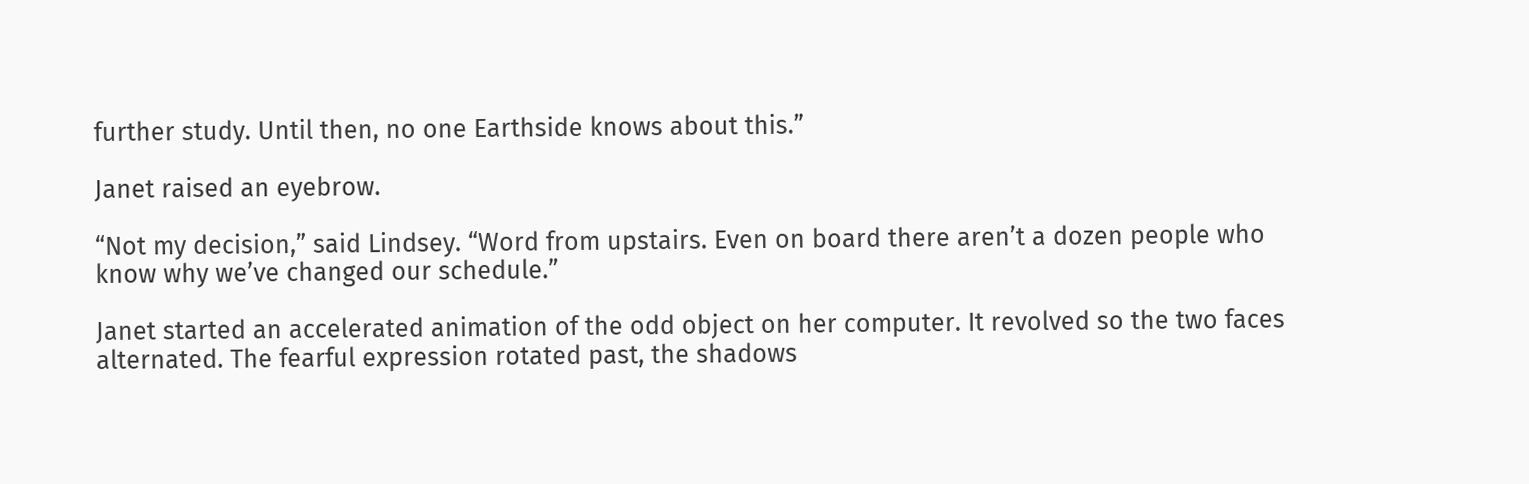further study. Until then, no one Earthside knows about this.”

Janet raised an eyebrow.

“Not my decision,” said Lindsey. “Word from upstairs. Even on board there aren’t a dozen people who know why we’ve changed our schedule.”

Janet started an accelerated animation of the odd object on her computer. It revolved so the two faces alternated. The fearful expression rotated past, the shadows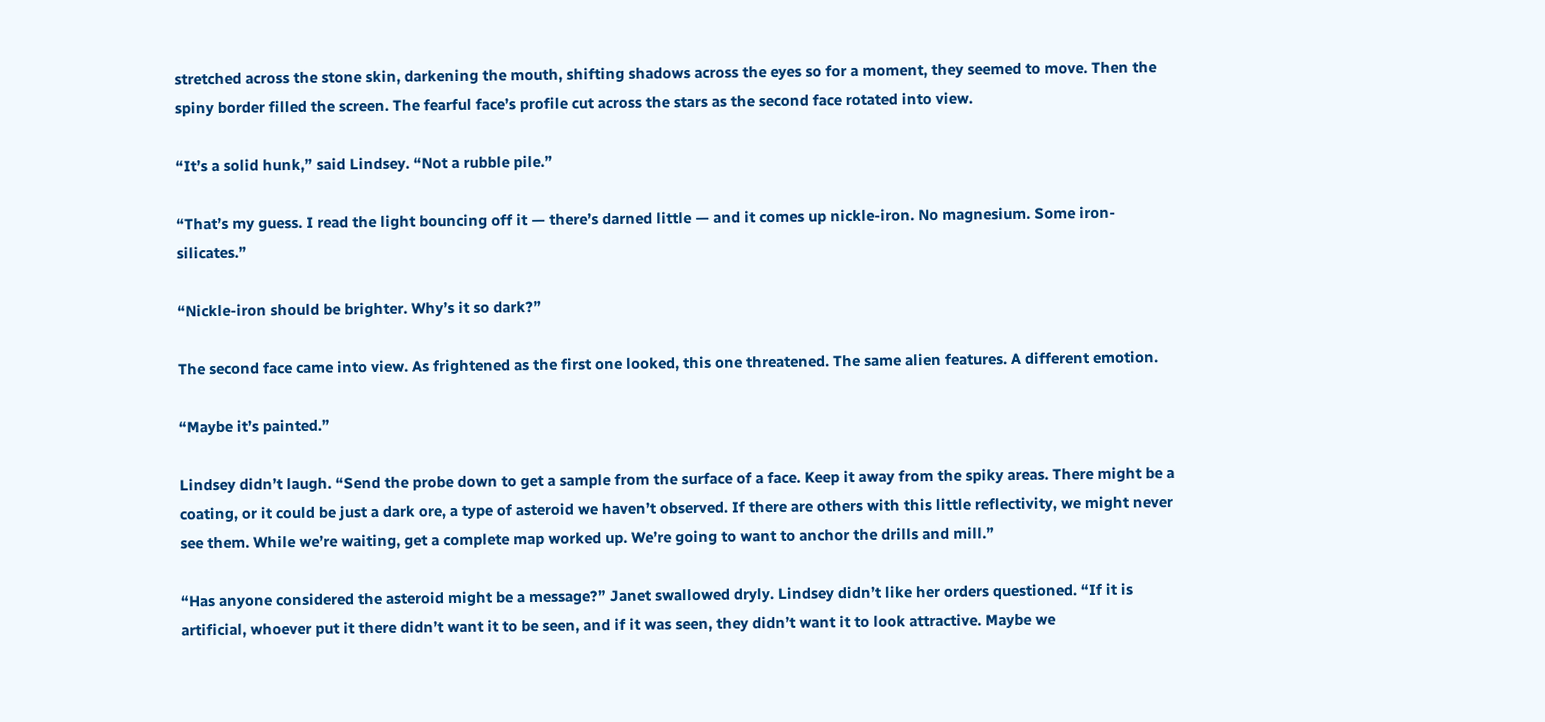stretched across the stone skin, darkening the mouth, shifting shadows across the eyes so for a moment, they seemed to move. Then the spiny border filled the screen. The fearful face’s profile cut across the stars as the second face rotated into view.

“It’s a solid hunk,” said Lindsey. “Not a rubble pile.”

“That’s my guess. I read the light bouncing off it — there’s darned little — and it comes up nickle-iron. No magnesium. Some iron-silicates.”

“Nickle-iron should be brighter. Why’s it so dark?”

The second face came into view. As frightened as the first one looked, this one threatened. The same alien features. A different emotion.

“Maybe it’s painted.”

Lindsey didn’t laugh. “Send the probe down to get a sample from the surface of a face. Keep it away from the spiky areas. There might be a coating, or it could be just a dark ore, a type of asteroid we haven’t observed. If there are others with this little reflectivity, we might never see them. While we’re waiting, get a complete map worked up. We’re going to want to anchor the drills and mill.”

“Has anyone considered the asteroid might be a message?” Janet swallowed dryly. Lindsey didn’t like her orders questioned. “If it is artificial, whoever put it there didn’t want it to be seen, and if it was seen, they didn’t want it to look attractive. Maybe we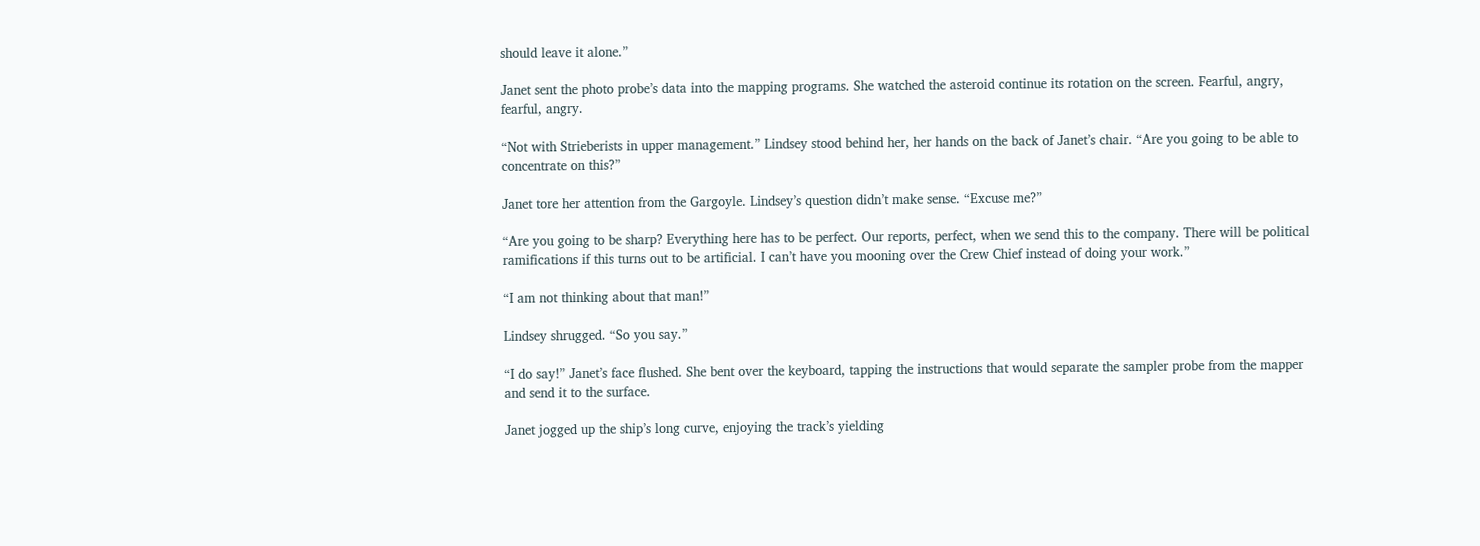should leave it alone.”

Janet sent the photo probe’s data into the mapping programs. She watched the asteroid continue its rotation on the screen. Fearful, angry, fearful, angry.

“Not with Strieberists in upper management.” Lindsey stood behind her, her hands on the back of Janet’s chair. “Are you going to be able to concentrate on this?”

Janet tore her attention from the Gargoyle. Lindsey’s question didn’t make sense. “Excuse me?”

“Are you going to be sharp? Everything here has to be perfect. Our reports, perfect, when we send this to the company. There will be political ramifications if this turns out to be artificial. I can’t have you mooning over the Crew Chief instead of doing your work.”

“I am not thinking about that man!”

Lindsey shrugged. “So you say.”

“I do say!” Janet’s face flushed. She bent over the keyboard, tapping the instructions that would separate the sampler probe from the mapper and send it to the surface.

Janet jogged up the ship’s long curve, enjoying the track’s yielding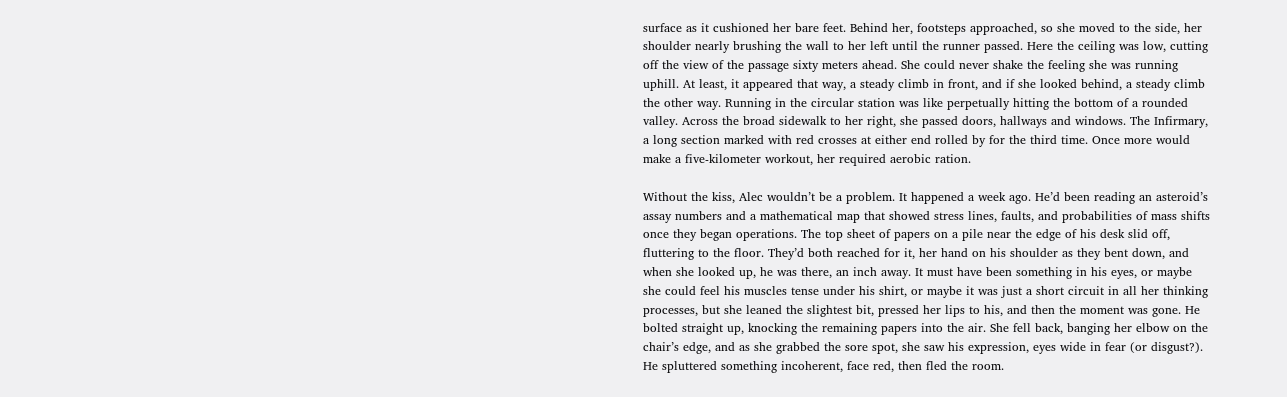surface as it cushioned her bare feet. Behind her, footsteps approached, so she moved to the side, her shoulder nearly brushing the wall to her left until the runner passed. Here the ceiling was low, cutting off the view of the passage sixty meters ahead. She could never shake the feeling she was running uphill. At least, it appeared that way, a steady climb in front, and if she looked behind, a steady climb the other way. Running in the circular station was like perpetually hitting the bottom of a rounded valley. Across the broad sidewalk to her right, she passed doors, hallways and windows. The Infirmary, a long section marked with red crosses at either end rolled by for the third time. Once more would make a five-kilometer workout, her required aerobic ration.

Without the kiss, Alec wouldn’t be a problem. It happened a week ago. He’d been reading an asteroid’s assay numbers and a mathematical map that showed stress lines, faults, and probabilities of mass shifts once they began operations. The top sheet of papers on a pile near the edge of his desk slid off, fluttering to the floor. They’d both reached for it, her hand on his shoulder as they bent down, and when she looked up, he was there, an inch away. It must have been something in his eyes, or maybe she could feel his muscles tense under his shirt, or maybe it was just a short circuit in all her thinking processes, but she leaned the slightest bit, pressed her lips to his, and then the moment was gone. He bolted straight up, knocking the remaining papers into the air. She fell back, banging her elbow on the chair’s edge, and as she grabbed the sore spot, she saw his expression, eyes wide in fear (or disgust?). He spluttered something incoherent, face red, then fled the room.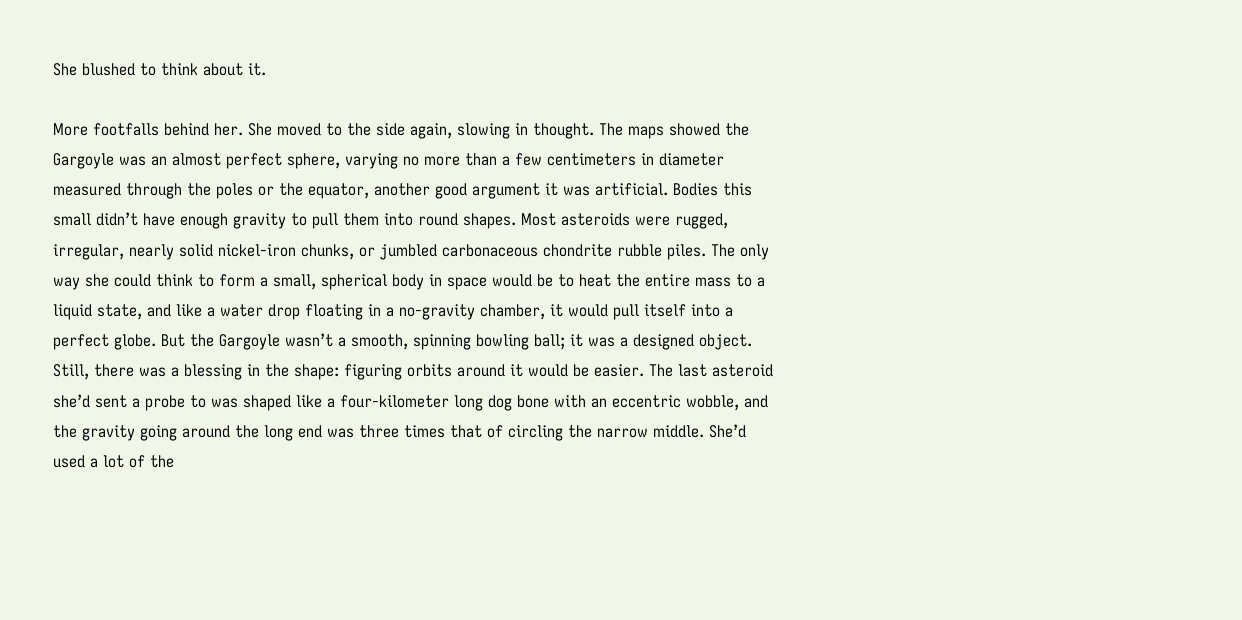She blushed to think about it.

More footfalls behind her. She moved to the side again, slowing in thought. The maps showed the Gargoyle was an almost perfect sphere, varying no more than a few centimeters in diameter measured through the poles or the equator, another good argument it was artificial. Bodies this small didn’t have enough gravity to pull them into round shapes. Most asteroids were rugged, irregular, nearly solid nickel-iron chunks, or jumbled carbonaceous chondrite rubble piles. The only way she could think to form a small, spherical body in space would be to heat the entire mass to a liquid state, and like a water drop floating in a no-gravity chamber, it would pull itself into a perfect globe. But the Gargoyle wasn’t a smooth, spinning bowling ball; it was a designed object. Still, there was a blessing in the shape: figuring orbits around it would be easier. The last asteroid she’d sent a probe to was shaped like a four-kilometer long dog bone with an eccentric wobble, and the gravity going around the long end was three times that of circling the narrow middle. She’d used a lot of the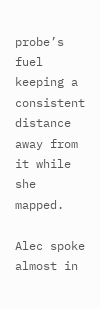probe’s fuel keeping a consistent distance away from it while she mapped.

Alec spoke almost in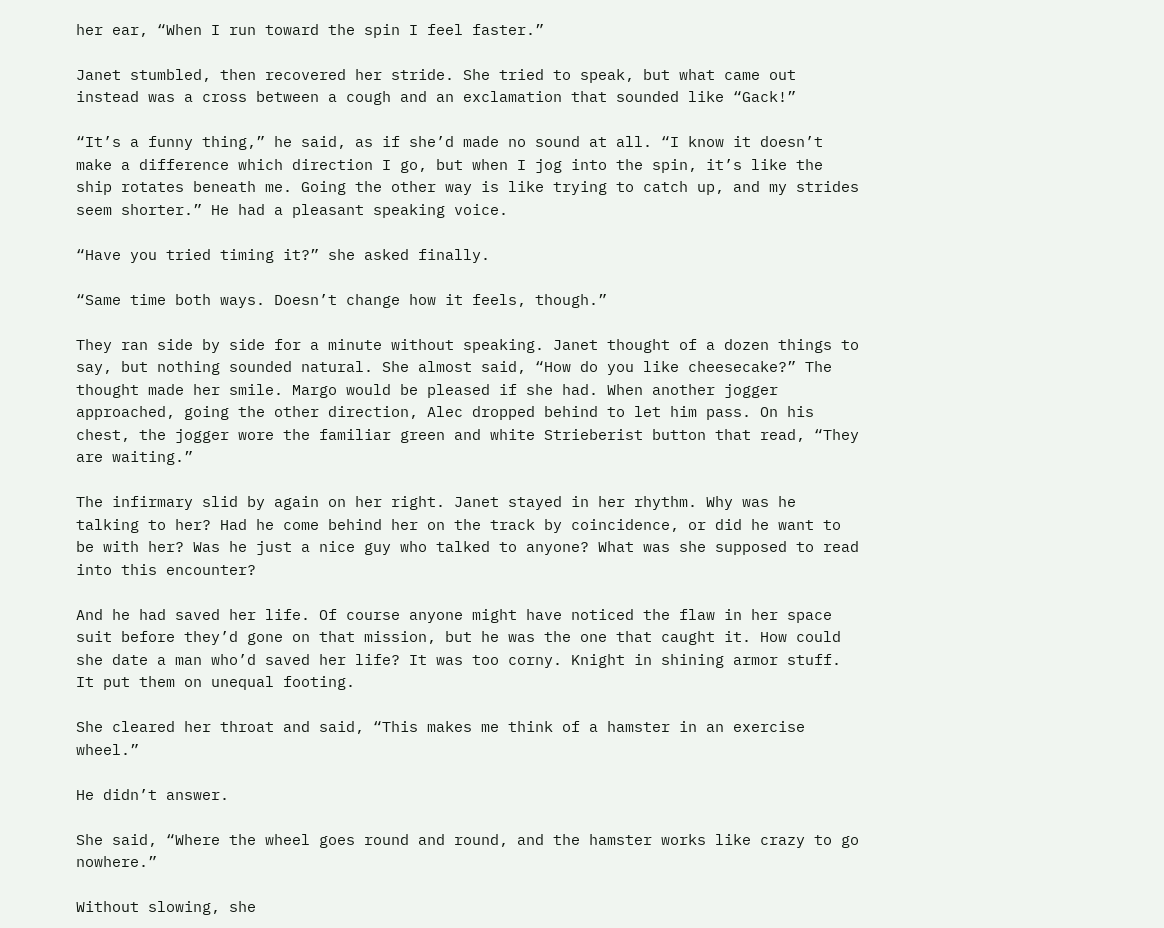her ear, “When I run toward the spin I feel faster.”

Janet stumbled, then recovered her stride. She tried to speak, but what came out instead was a cross between a cough and an exclamation that sounded like “Gack!”

“It’s a funny thing,” he said, as if she’d made no sound at all. “I know it doesn’t make a difference which direction I go, but when I jog into the spin, it’s like the ship rotates beneath me. Going the other way is like trying to catch up, and my strides seem shorter.” He had a pleasant speaking voice.

“Have you tried timing it?” she asked finally.

“Same time both ways. Doesn’t change how it feels, though.”

They ran side by side for a minute without speaking. Janet thought of a dozen things to say, but nothing sounded natural. She almost said, “How do you like cheesecake?” The thought made her smile. Margo would be pleased if she had. When another jogger approached, going the other direction, Alec dropped behind to let him pass. On his chest, the jogger wore the familiar green and white Strieberist button that read, “They are waiting.”

The infirmary slid by again on her right. Janet stayed in her rhythm. Why was he talking to her? Had he come behind her on the track by coincidence, or did he want to be with her? Was he just a nice guy who talked to anyone? What was she supposed to read into this encounter?

And he had saved her life. Of course anyone might have noticed the flaw in her space suit before they’d gone on that mission, but he was the one that caught it. How could she date a man who’d saved her life? It was too corny. Knight in shining armor stuff. It put them on unequal footing.

She cleared her throat and said, “This makes me think of a hamster in an exercise wheel.”

He didn’t answer.

She said, “Where the wheel goes round and round, and the hamster works like crazy to go nowhere.”

Without slowing, she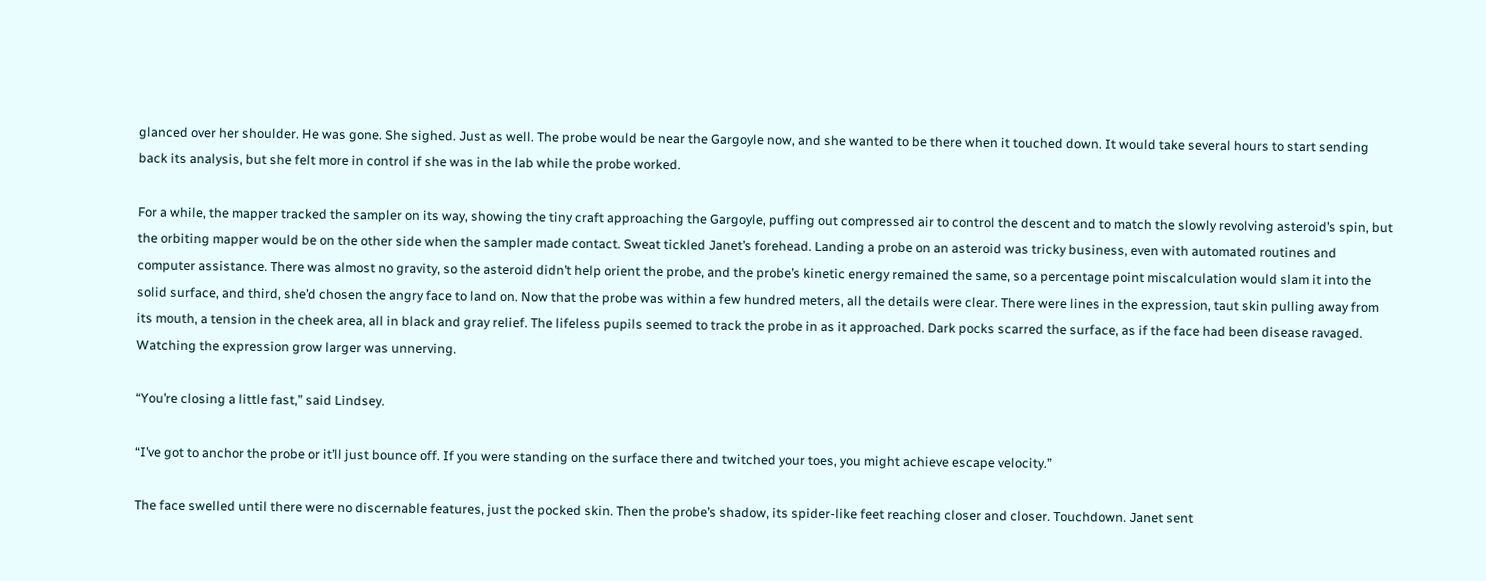glanced over her shoulder. He was gone. She sighed. Just as well. The probe would be near the Gargoyle now, and she wanted to be there when it touched down. It would take several hours to start sending back its analysis, but she felt more in control if she was in the lab while the probe worked.

For a while, the mapper tracked the sampler on its way, showing the tiny craft approaching the Gargoyle, puffing out compressed air to control the descent and to match the slowly revolving asteroid’s spin, but the orbiting mapper would be on the other side when the sampler made contact. Sweat tickled Janet’s forehead. Landing a probe on an asteroid was tricky business, even with automated routines and computer assistance. There was almost no gravity, so the asteroid didn’t help orient the probe, and the probe’s kinetic energy remained the same, so a percentage point miscalculation would slam it into the solid surface, and third, she’d chosen the angry face to land on. Now that the probe was within a few hundred meters, all the details were clear. There were lines in the expression, taut skin pulling away from its mouth, a tension in the cheek area, all in black and gray relief. The lifeless pupils seemed to track the probe in as it approached. Dark pocks scarred the surface, as if the face had been disease ravaged. Watching the expression grow larger was unnerving.

“You’re closing a little fast,” said Lindsey.

“I’ve got to anchor the probe or it’ll just bounce off. If you were standing on the surface there and twitched your toes, you might achieve escape velocity.”

The face swelled until there were no discernable features, just the pocked skin. Then the probe’s shadow, its spider-like feet reaching closer and closer. Touchdown. Janet sent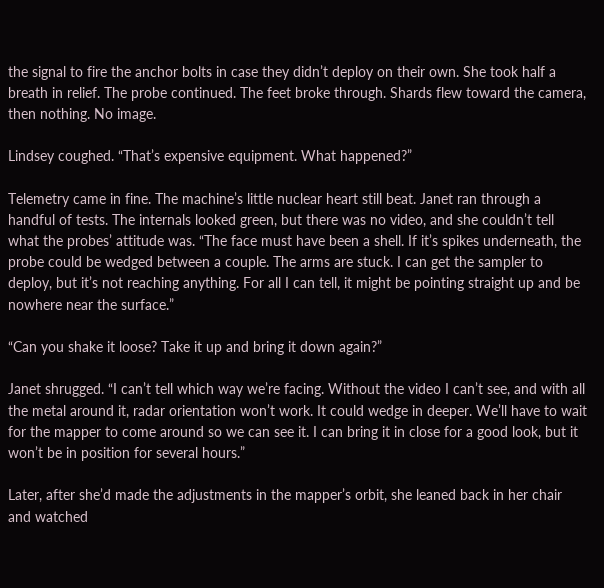the signal to fire the anchor bolts in case they didn’t deploy on their own. She took half a breath in relief. The probe continued. The feet broke through. Shards flew toward the camera, then nothing. No image.

Lindsey coughed. “That’s expensive equipment. What happened?”

Telemetry came in fine. The machine’s little nuclear heart still beat. Janet ran through a handful of tests. The internals looked green, but there was no video, and she couldn’t tell what the probes’ attitude was. “The face must have been a shell. If it’s spikes underneath, the probe could be wedged between a couple. The arms are stuck. I can get the sampler to deploy, but it’s not reaching anything. For all I can tell, it might be pointing straight up and be nowhere near the surface.”

“Can you shake it loose? Take it up and bring it down again?”

Janet shrugged. “I can’t tell which way we’re facing. Without the video I can’t see, and with all the metal around it, radar orientation won’t work. It could wedge in deeper. We’ll have to wait for the mapper to come around so we can see it. I can bring it in close for a good look, but it won’t be in position for several hours.”

Later, after she’d made the adjustments in the mapper’s orbit, she leaned back in her chair and watched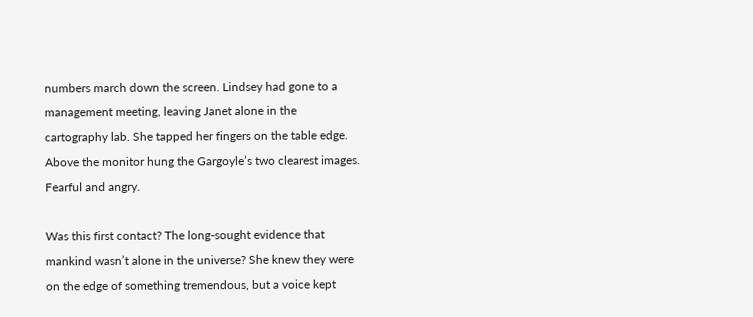numbers march down the screen. Lindsey had gone to a management meeting, leaving Janet alone in the cartography lab. She tapped her fingers on the table edge. Above the monitor hung the Gargoyle’s two clearest images. Fearful and angry.

Was this first contact? The long-sought evidence that mankind wasn’t alone in the universe? She knew they were on the edge of something tremendous, but a voice kept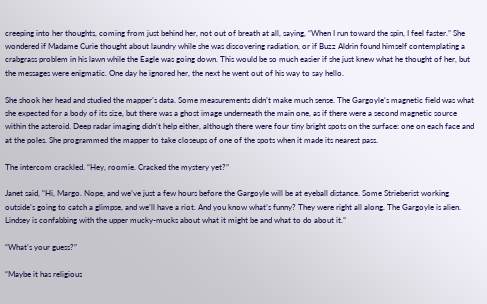creeping into her thoughts, coming from just behind her, not out of breath at all, saying, “When I run toward the spin, I feel faster.” She wondered if Madame Curie thought about laundry while she was discovering radiation, or if Buzz Aldrin found himself contemplating a crabgrass problem in his lawn while the Eagle was going down. This would be so much easier if she just knew what he thought of her, but the messages were enigmatic. One day he ignored her, the next he went out of his way to say hello.

She shook her head and studied the mapper’s data. Some measurements didn’t make much sense. The Gargoyle’s magnetic field was what she expected for a body of its size, but there was a ghost image underneath the main one, as if there were a second magnetic source within the asteroid. Deep radar imaging didn’t help either, although there were four tiny bright spots on the surface: one on each face and at the poles. She programmed the mapper to take closeups of one of the spots when it made its nearest pass.

The intercom crackled. “Hey, roomie. Cracked the mystery yet?”

Janet said, “Hi, Margo. Nope, and we’ve just a few hours before the Gargoyle will be at eyeball distance. Some Strieberist working outside’s going to catch a glimpse, and we’ll have a riot. And you know what’s funny? They were right all along. The Gargoyle is alien. Lindsey is confabbing with the upper mucky-mucks about what it might be and what to do about it.”

“What’s your guess?”

“Maybe it has religious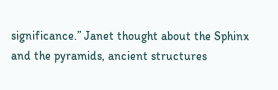significance.” Janet thought about the Sphinx and the pyramids, ancient structures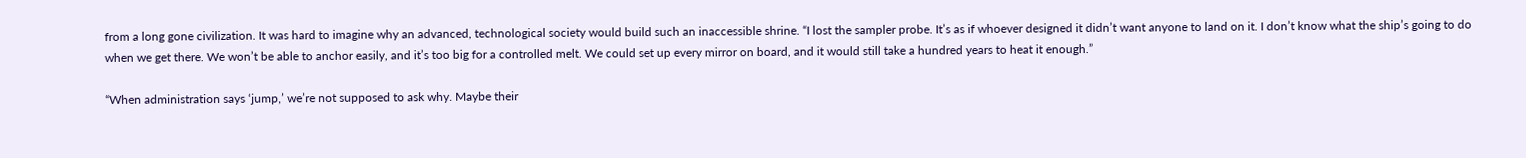from a long gone civilization. It was hard to imagine why an advanced, technological society would build such an inaccessible shrine. “I lost the sampler probe. It’s as if whoever designed it didn’t want anyone to land on it. I don’t know what the ship’s going to do when we get there. We won’t be able to anchor easily, and it’s too big for a controlled melt. We could set up every mirror on board, and it would still take a hundred years to heat it enough.”

“When administration says ‘jump,’ we’re not supposed to ask why. Maybe their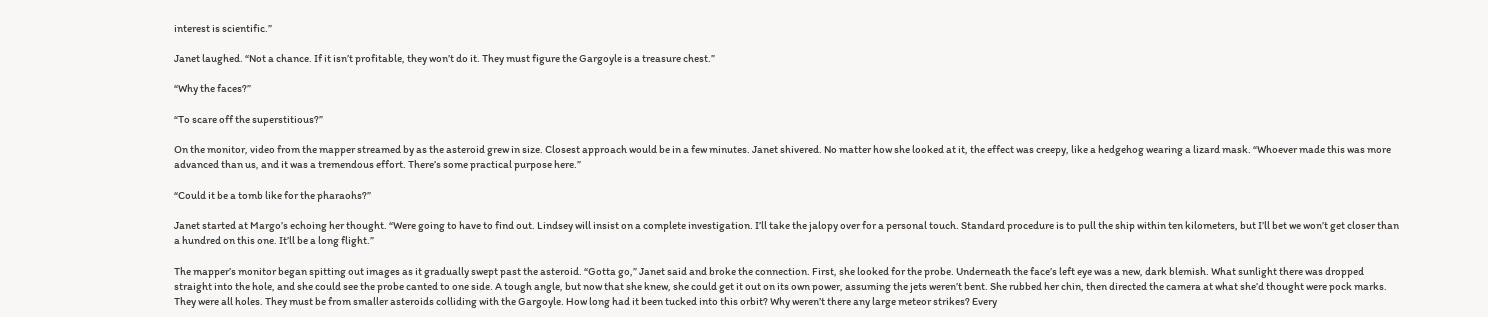interest is scientific.”

Janet laughed. “Not a chance. If it isn’t profitable, they won’t do it. They must figure the Gargoyle is a treasure chest.”

“Why the faces?”

“To scare off the superstitious?”

On the monitor, video from the mapper streamed by as the asteroid grew in size. Closest approach would be in a few minutes. Janet shivered. No matter how she looked at it, the effect was creepy, like a hedgehog wearing a lizard mask. “Whoever made this was more advanced than us, and it was a tremendous effort. There’s some practical purpose here.”

“Could it be a tomb like for the pharaohs?”

Janet started at Margo’s echoing her thought. “Were going to have to find out. Lindsey will insist on a complete investigation. I’ll take the jalopy over for a personal touch. Standard procedure is to pull the ship within ten kilometers, but I’ll bet we won’t get closer than a hundred on this one. It’ll be a long flight.”

The mapper’s monitor began spitting out images as it gradually swept past the asteroid. “Gotta go,” Janet said and broke the connection. First, she looked for the probe. Underneath the face’s left eye was a new, dark blemish. What sunlight there was dropped straight into the hole, and she could see the probe canted to one side. A tough angle, but now that she knew, she could get it out on its own power, assuming the jets weren’t bent. She rubbed her chin, then directed the camera at what she’d thought were pock marks. They were all holes. They must be from smaller asteroids colliding with the Gargoyle. How long had it been tucked into this orbit? Why weren’t there any large meteor strikes? Every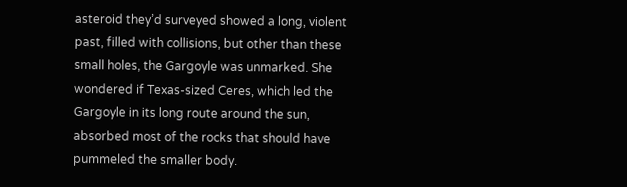asteroid they’d surveyed showed a long, violent past, filled with collisions, but other than these small holes, the Gargoyle was unmarked. She wondered if Texas-sized Ceres, which led the Gargoyle in its long route around the sun, absorbed most of the rocks that should have pummeled the smaller body.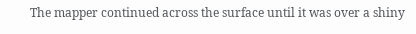The mapper continued across the surface until it was over a shiny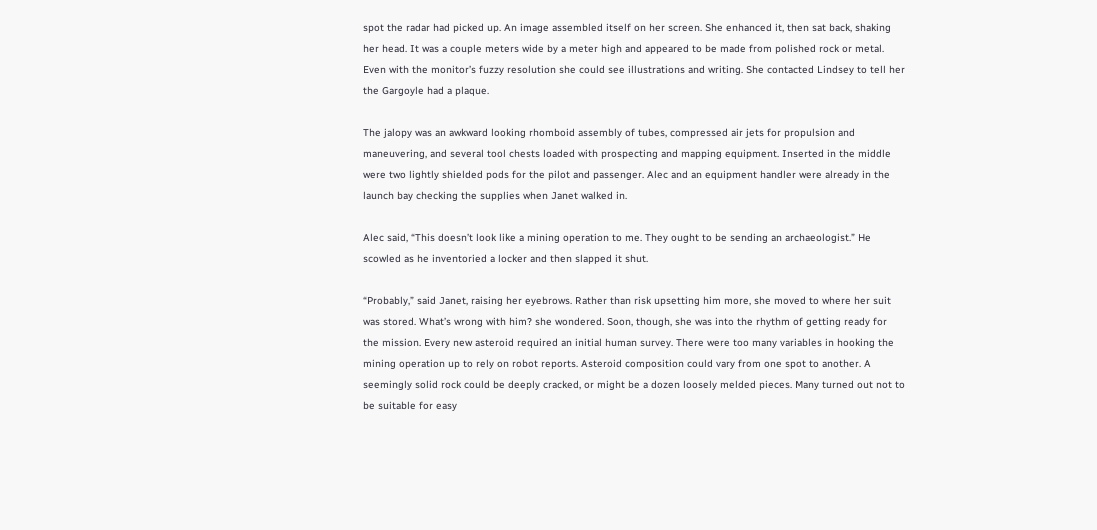spot the radar had picked up. An image assembled itself on her screen. She enhanced it, then sat back, shaking her head. It was a couple meters wide by a meter high and appeared to be made from polished rock or metal. Even with the monitor’s fuzzy resolution she could see illustrations and writing. She contacted Lindsey to tell her the Gargoyle had a plaque.

The jalopy was an awkward looking rhomboid assembly of tubes, compressed air jets for propulsion and maneuvering, and several tool chests loaded with prospecting and mapping equipment. Inserted in the middle were two lightly shielded pods for the pilot and passenger. Alec and an equipment handler were already in the launch bay checking the supplies when Janet walked in.

Alec said, “This doesn’t look like a mining operation to me. They ought to be sending an archaeologist.” He scowled as he inventoried a locker and then slapped it shut.

“Probably,” said Janet, raising her eyebrows. Rather than risk upsetting him more, she moved to where her suit was stored. What’s wrong with him? she wondered. Soon, though, she was into the rhythm of getting ready for the mission. Every new asteroid required an initial human survey. There were too many variables in hooking the mining operation up to rely on robot reports. Asteroid composition could vary from one spot to another. A seemingly solid rock could be deeply cracked, or might be a dozen loosely melded pieces. Many turned out not to be suitable for easy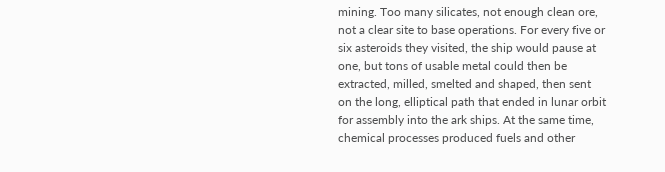mining. Too many silicates, not enough clean ore, not a clear site to base operations. For every five or six asteroids they visited, the ship would pause at one, but tons of usable metal could then be extracted, milled, smelted and shaped, then sent on the long, elliptical path that ended in lunar orbit for assembly into the ark ships. At the same time, chemical processes produced fuels and other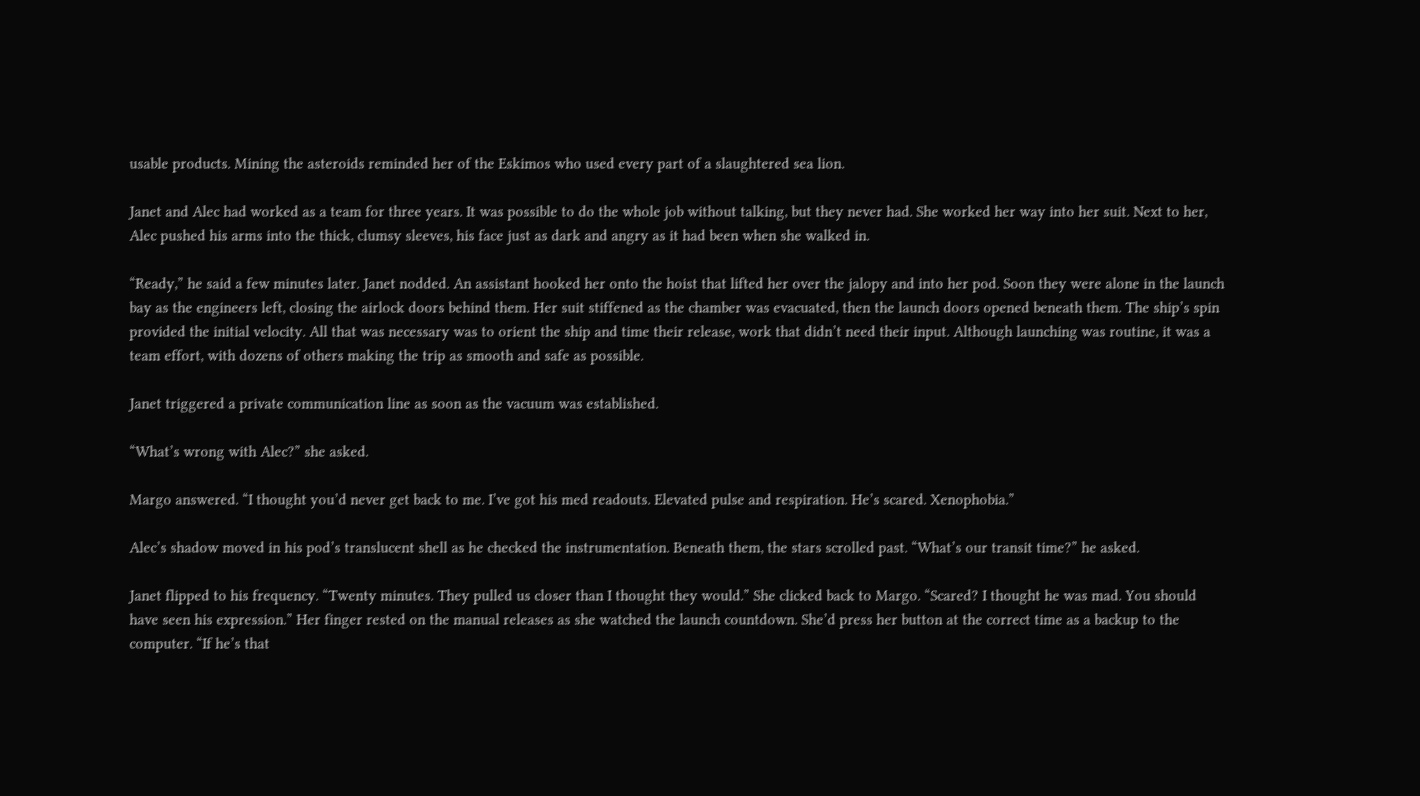usable products. Mining the asteroids reminded her of the Eskimos who used every part of a slaughtered sea lion.

Janet and Alec had worked as a team for three years. It was possible to do the whole job without talking, but they never had. She worked her way into her suit. Next to her, Alec pushed his arms into the thick, clumsy sleeves, his face just as dark and angry as it had been when she walked in.

“Ready,” he said a few minutes later. Janet nodded. An assistant hooked her onto the hoist that lifted her over the jalopy and into her pod. Soon they were alone in the launch bay as the engineers left, closing the airlock doors behind them. Her suit stiffened as the chamber was evacuated, then the launch doors opened beneath them. The ship’s spin provided the initial velocity. All that was necessary was to orient the ship and time their release, work that didn’t need their input. Although launching was routine, it was a team effort, with dozens of others making the trip as smooth and safe as possible.

Janet triggered a private communication line as soon as the vacuum was established.

“What’s wrong with Alec?” she asked.

Margo answered. “I thought you’d never get back to me. I’ve got his med readouts. Elevated pulse and respiration. He’s scared. Xenophobia.”

Alec’s shadow moved in his pod’s translucent shell as he checked the instrumentation. Beneath them, the stars scrolled past. “What’s our transit time?” he asked.

Janet flipped to his frequency. “Twenty minutes. They pulled us closer than I thought they would.” She clicked back to Margo. “Scared? I thought he was mad. You should have seen his expression.” Her finger rested on the manual releases as she watched the launch countdown. She’d press her button at the correct time as a backup to the computer. “If he’s that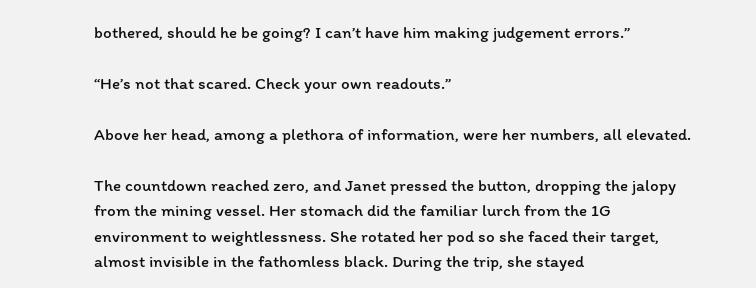bothered, should he be going? I can’t have him making judgement errors.”

“He’s not that scared. Check your own readouts.”

Above her head, among a plethora of information, were her numbers, all elevated.

The countdown reached zero, and Janet pressed the button, dropping the jalopy from the mining vessel. Her stomach did the familiar lurch from the 1G environment to weightlessness. She rotated her pod so she faced their target, almost invisible in the fathomless black. During the trip, she stayed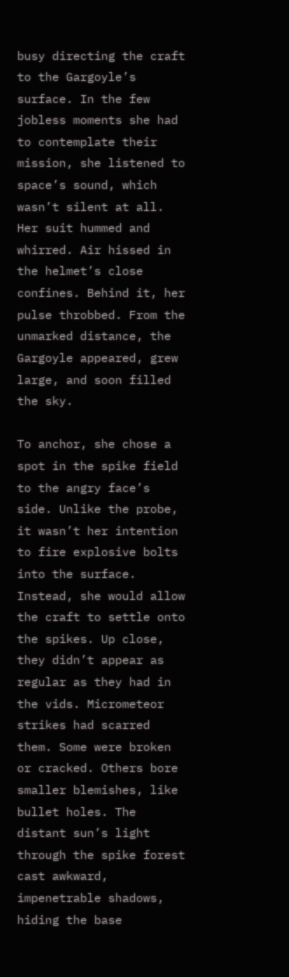busy directing the craft to the Gargoyle’s surface. In the few jobless moments she had to contemplate their mission, she listened to space’s sound, which wasn’t silent at all. Her suit hummed and whirred. Air hissed in the helmet’s close confines. Behind it, her pulse throbbed. From the unmarked distance, the Gargoyle appeared, grew large, and soon filled the sky.

To anchor, she chose a spot in the spike field to the angry face’s side. Unlike the probe, it wasn’t her intention to fire explosive bolts into the surface. Instead, she would allow the craft to settle onto the spikes. Up close, they didn’t appear as regular as they had in the vids. Micrometeor strikes had scarred them. Some were broken or cracked. Others bore smaller blemishes, like bullet holes. The distant sun’s light through the spike forest cast awkward, impenetrable shadows, hiding the base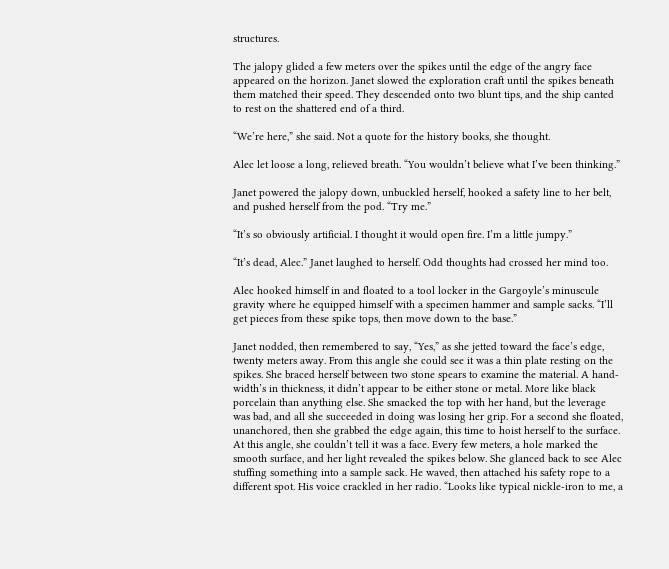structures.

The jalopy glided a few meters over the spikes until the edge of the angry face appeared on the horizon. Janet slowed the exploration craft until the spikes beneath them matched their speed. They descended onto two blunt tips, and the ship canted to rest on the shattered end of a third.

“We’re here,” she said. Not a quote for the history books, she thought.

Alec let loose a long, relieved breath. “You wouldn’t believe what I’ve been thinking.”

Janet powered the jalopy down, unbuckled herself, hooked a safety line to her belt, and pushed herself from the pod. “Try me.”

“It’s so obviously artificial. I thought it would open fire. I’m a little jumpy.”

“It’s dead, Alec.” Janet laughed to herself. Odd thoughts had crossed her mind too.

Alec hooked himself in and floated to a tool locker in the Gargoyle’s minuscule gravity where he equipped himself with a specimen hammer and sample sacks. “I’ll get pieces from these spike tops, then move down to the base.”

Janet nodded, then remembered to say, “Yes,” as she jetted toward the face’s edge, twenty meters away. From this angle she could see it was a thin plate resting on the spikes. She braced herself between two stone spears to examine the material. A hand-width’s in thickness, it didn’t appear to be either stone or metal. More like black porcelain than anything else. She smacked the top with her hand, but the leverage was bad, and all she succeeded in doing was losing her grip. For a second she floated, unanchored, then she grabbed the edge again, this time to hoist herself to the surface. At this angle, she couldn’t tell it was a face. Every few meters, a hole marked the smooth surface, and her light revealed the spikes below. She glanced back to see Alec stuffing something into a sample sack. He waved, then attached his safety rope to a different spot. His voice crackled in her radio. “Looks like typical nickle-iron to me, a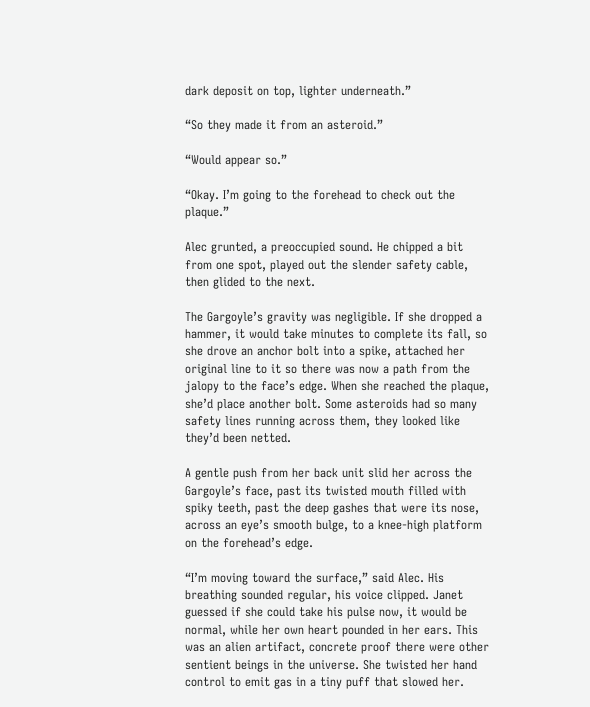dark deposit on top, lighter underneath.”

“So they made it from an asteroid.”

“Would appear so.”

“Okay. I’m going to the forehead to check out the plaque.”

Alec grunted, a preoccupied sound. He chipped a bit from one spot, played out the slender safety cable, then glided to the next.

The Gargoyle’s gravity was negligible. If she dropped a hammer, it would take minutes to complete its fall, so she drove an anchor bolt into a spike, attached her original line to it so there was now a path from the jalopy to the face’s edge. When she reached the plaque, she’d place another bolt. Some asteroids had so many safety lines running across them, they looked like they’d been netted.

A gentle push from her back unit slid her across the Gargoyle’s face, past its twisted mouth filled with spiky teeth, past the deep gashes that were its nose, across an eye’s smooth bulge, to a knee-high platform on the forehead’s edge.

“I’m moving toward the surface,” said Alec. His breathing sounded regular, his voice clipped. Janet guessed if she could take his pulse now, it would be normal, while her own heart pounded in her ears. This was an alien artifact, concrete proof there were other sentient beings in the universe. She twisted her hand control to emit gas in a tiny puff that slowed her.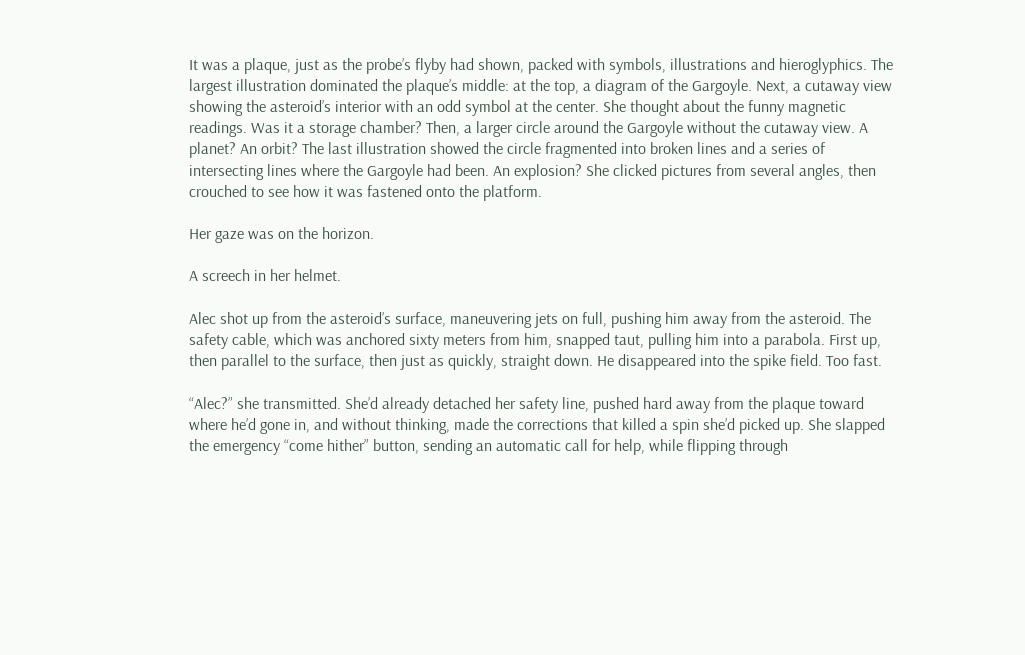It was a plaque, just as the probe’s flyby had shown, packed with symbols, illustrations and hieroglyphics. The largest illustration dominated the plaque’s middle: at the top, a diagram of the Gargoyle. Next, a cutaway view showing the asteroid’s interior with an odd symbol at the center. She thought about the funny magnetic readings. Was it a storage chamber? Then, a larger circle around the Gargoyle without the cutaway view. A planet? An orbit? The last illustration showed the circle fragmented into broken lines and a series of intersecting lines where the Gargoyle had been. An explosion? She clicked pictures from several angles, then crouched to see how it was fastened onto the platform.

Her gaze was on the horizon.

A screech in her helmet.

Alec shot up from the asteroid’s surface, maneuvering jets on full, pushing him away from the asteroid. The safety cable, which was anchored sixty meters from him, snapped taut, pulling him into a parabola. First up, then parallel to the surface, then just as quickly, straight down. He disappeared into the spike field. Too fast.

“Alec?” she transmitted. She’d already detached her safety line, pushed hard away from the plaque toward where he’d gone in, and without thinking, made the corrections that killed a spin she’d picked up. She slapped the emergency “come hither” button, sending an automatic call for help, while flipping through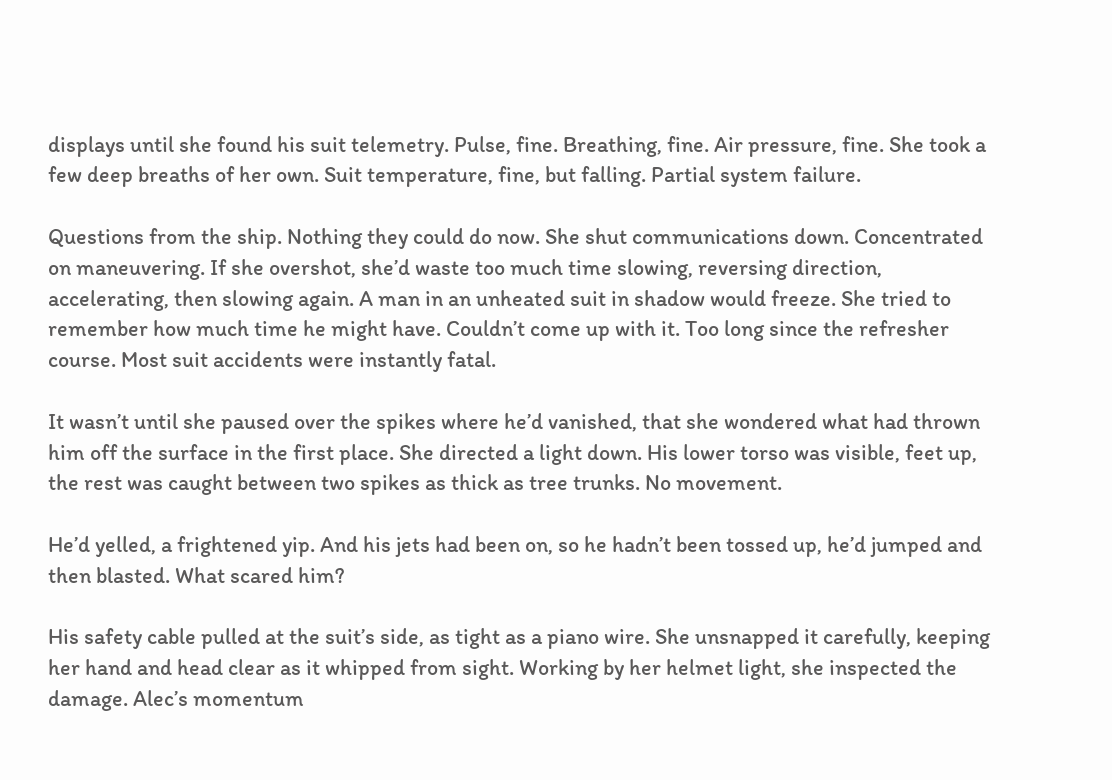displays until she found his suit telemetry. Pulse, fine. Breathing, fine. Air pressure, fine. She took a few deep breaths of her own. Suit temperature, fine, but falling. Partial system failure.

Questions from the ship. Nothing they could do now. She shut communications down. Concentrated on maneuvering. If she overshot, she’d waste too much time slowing, reversing direction, accelerating, then slowing again. A man in an unheated suit in shadow would freeze. She tried to remember how much time he might have. Couldn’t come up with it. Too long since the refresher course. Most suit accidents were instantly fatal.

It wasn’t until she paused over the spikes where he’d vanished, that she wondered what had thrown him off the surface in the first place. She directed a light down. His lower torso was visible, feet up, the rest was caught between two spikes as thick as tree trunks. No movement.

He’d yelled, a frightened yip. And his jets had been on, so he hadn’t been tossed up, he’d jumped and then blasted. What scared him?

His safety cable pulled at the suit’s side, as tight as a piano wire. She unsnapped it carefully, keeping her hand and head clear as it whipped from sight. Working by her helmet light, she inspected the damage. Alec’s momentum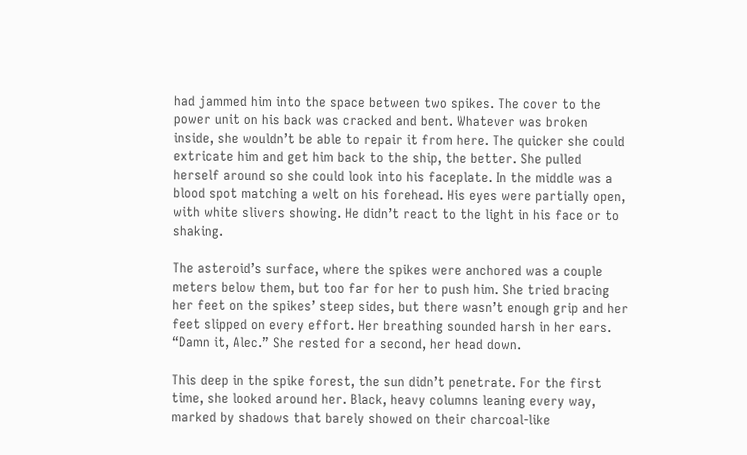had jammed him into the space between two spikes. The cover to the power unit on his back was cracked and bent. Whatever was broken inside, she wouldn’t be able to repair it from here. The quicker she could extricate him and get him back to the ship, the better. She pulled herself around so she could look into his faceplate. In the middle was a blood spot matching a welt on his forehead. His eyes were partially open, with white slivers showing. He didn’t react to the light in his face or to shaking.

The asteroid’s surface, where the spikes were anchored was a couple meters below them, but too far for her to push him. She tried bracing her feet on the spikes’ steep sides, but there wasn’t enough grip and her feet slipped on every effort. Her breathing sounded harsh in her ears. “Damn it, Alec.” She rested for a second, her head down.

This deep in the spike forest, the sun didn’t penetrate. For the first time, she looked around her. Black, heavy columns leaning every way, marked by shadows that barely showed on their charcoal-like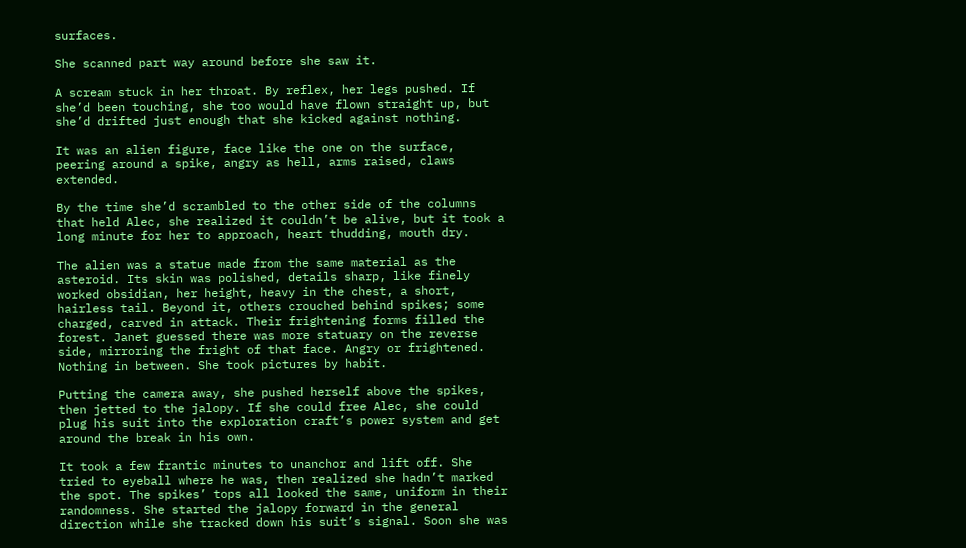surfaces.

She scanned part way around before she saw it.

A scream stuck in her throat. By reflex, her legs pushed. If she’d been touching, she too would have flown straight up, but she’d drifted just enough that she kicked against nothing.

It was an alien figure, face like the one on the surface, peering around a spike, angry as hell, arms raised, claws extended.

By the time she’d scrambled to the other side of the columns that held Alec, she realized it couldn’t be alive, but it took a long minute for her to approach, heart thudding, mouth dry.

The alien was a statue made from the same material as the asteroid. Its skin was polished, details sharp, like finely worked obsidian, her height, heavy in the chest, a short, hairless tail. Beyond it, others crouched behind spikes; some charged, carved in attack. Their frightening forms filled the forest. Janet guessed there was more statuary on the reverse side, mirroring the fright of that face. Angry or frightened. Nothing in between. She took pictures by habit.

Putting the camera away, she pushed herself above the spikes, then jetted to the jalopy. If she could free Alec, she could plug his suit into the exploration craft’s power system and get around the break in his own.

It took a few frantic minutes to unanchor and lift off. She tried to eyeball where he was, then realized she hadn’t marked the spot. The spikes’ tops all looked the same, uniform in their randomness. She started the jalopy forward in the general direction while she tracked down his suit’s signal. Soon she was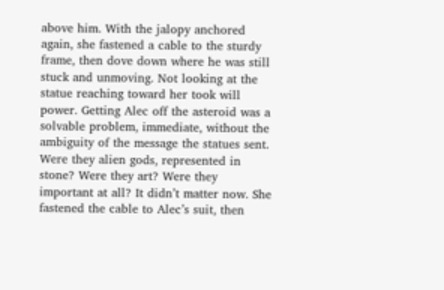above him. With the jalopy anchored again, she fastened a cable to the sturdy frame, then dove down where he was still stuck and unmoving. Not looking at the statue reaching toward her took will power. Getting Alec off the asteroid was a solvable problem, immediate, without the ambiguity of the message the statues sent. Were they alien gods, represented in stone? Were they art? Were they important at all? It didn’t matter now. She fastened the cable to Alec’s suit, then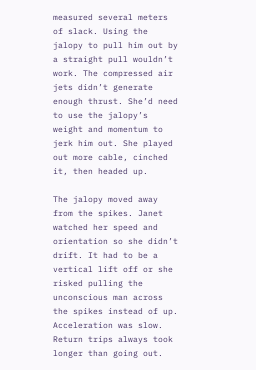measured several meters of slack. Using the jalopy to pull him out by a straight pull wouldn’t work. The compressed air jets didn’t generate enough thrust. She’d need to use the jalopy’s weight and momentum to jerk him out. She played out more cable, cinched it, then headed up.

The jalopy moved away from the spikes. Janet watched her speed and orientation so she didn’t drift. It had to be a vertical lift off or she risked pulling the unconscious man across the spikes instead of up. Acceleration was slow. Return trips always took longer than going out.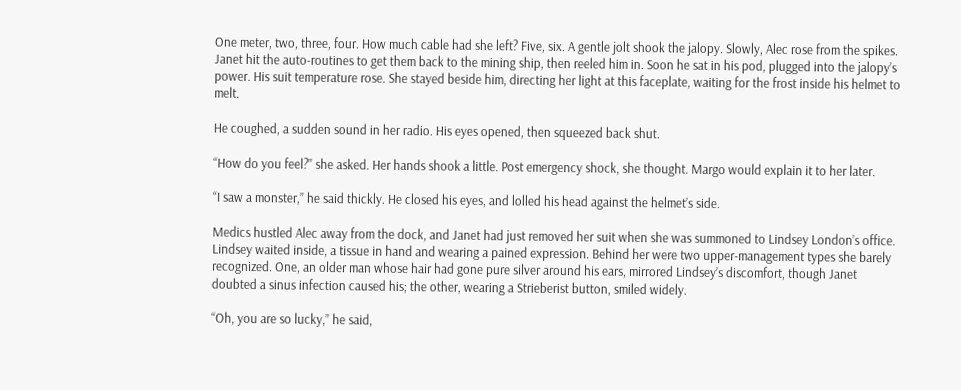One meter, two, three, four. How much cable had she left? Five, six. A gentle jolt shook the jalopy. Slowly, Alec rose from the spikes. Janet hit the auto-routines to get them back to the mining ship, then reeled him in. Soon he sat in his pod, plugged into the jalopy’s power. His suit temperature rose. She stayed beside him, directing her light at this faceplate, waiting for the frost inside his helmet to melt.

He coughed, a sudden sound in her radio. His eyes opened, then squeezed back shut.

“How do you feel?” she asked. Her hands shook a little. Post emergency shock, she thought. Margo would explain it to her later.

“I saw a monster,” he said thickly. He closed his eyes, and lolled his head against the helmet’s side.

Medics hustled Alec away from the dock, and Janet had just removed her suit when she was summoned to Lindsey London’s office. Lindsey waited inside, a tissue in hand and wearing a pained expression. Behind her were two upper-management types she barely recognized. One, an older man whose hair had gone pure silver around his ears, mirrored Lindsey’s discomfort, though Janet doubted a sinus infection caused his; the other, wearing a Strieberist button, smiled widely.

“Oh, you are so lucky,” he said,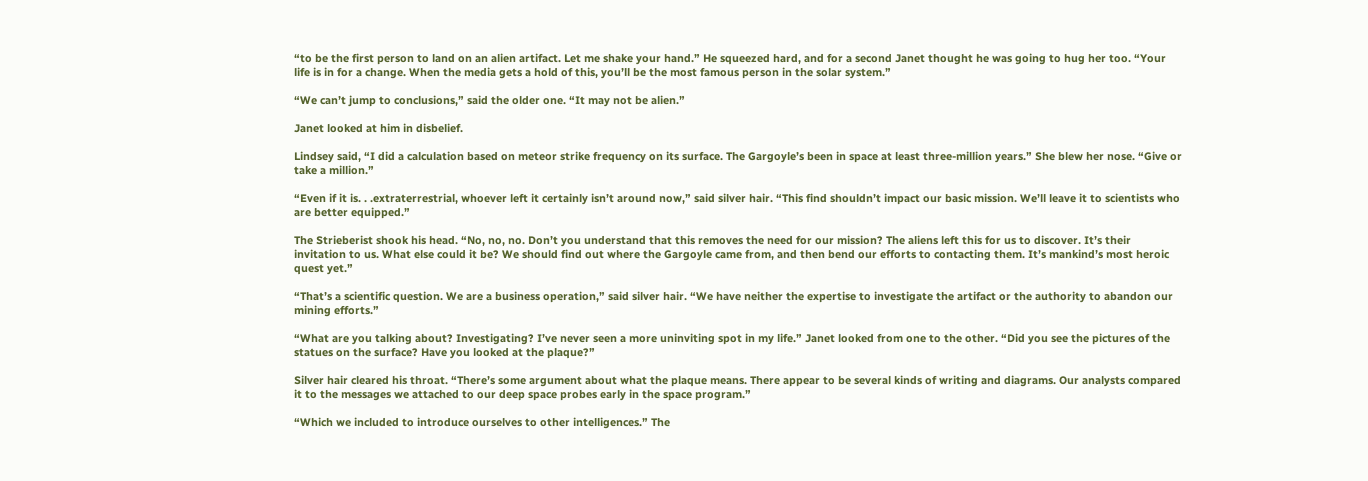“to be the first person to land on an alien artifact. Let me shake your hand.” He squeezed hard, and for a second Janet thought he was going to hug her too. “Your life is in for a change. When the media gets a hold of this, you’ll be the most famous person in the solar system.”

“We can’t jump to conclusions,” said the older one. “It may not be alien.”

Janet looked at him in disbelief.

Lindsey said, “I did a calculation based on meteor strike frequency on its surface. The Gargoyle’s been in space at least three-million years.” She blew her nose. “Give or take a million.”

“Even if it is. . .extraterrestrial, whoever left it certainly isn’t around now,” said silver hair. “This find shouldn’t impact our basic mission. We’ll leave it to scientists who are better equipped.”

The Strieberist shook his head. “No, no, no. Don’t you understand that this removes the need for our mission? The aliens left this for us to discover. It’s their invitation to us. What else could it be? We should find out where the Gargoyle came from, and then bend our efforts to contacting them. It’s mankind’s most heroic quest yet.”

“That’s a scientific question. We are a business operation,” said silver hair. “We have neither the expertise to investigate the artifact or the authority to abandon our mining efforts.”

“What are you talking about? Investigating? I’ve never seen a more uninviting spot in my life.” Janet looked from one to the other. “Did you see the pictures of the statues on the surface? Have you looked at the plaque?”

Silver hair cleared his throat. “There’s some argument about what the plaque means. There appear to be several kinds of writing and diagrams. Our analysts compared it to the messages we attached to our deep space probes early in the space program.”

“Which we included to introduce ourselves to other intelligences.” The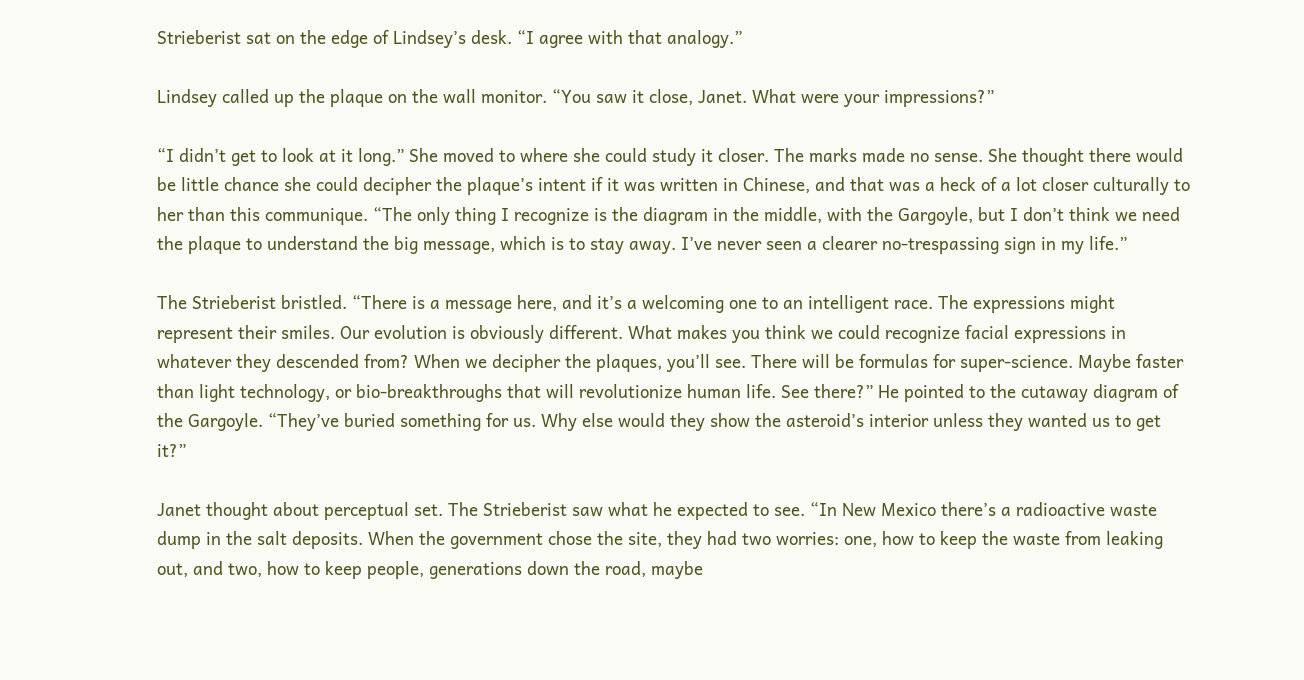Strieberist sat on the edge of Lindsey’s desk. “I agree with that analogy.”

Lindsey called up the plaque on the wall monitor. “You saw it close, Janet. What were your impressions?”

“I didn’t get to look at it long.” She moved to where she could study it closer. The marks made no sense. She thought there would be little chance she could decipher the plaque’s intent if it was written in Chinese, and that was a heck of a lot closer culturally to her than this communique. “The only thing I recognize is the diagram in the middle, with the Gargoyle, but I don’t think we need the plaque to understand the big message, which is to stay away. I’ve never seen a clearer no-trespassing sign in my life.”

The Strieberist bristled. “There is a message here, and it’s a welcoming one to an intelligent race. The expressions might represent their smiles. Our evolution is obviously different. What makes you think we could recognize facial expressions in whatever they descended from? When we decipher the plaques, you’ll see. There will be formulas for super-science. Maybe faster than light technology, or bio-breakthroughs that will revolutionize human life. See there?” He pointed to the cutaway diagram of the Gargoyle. “They’ve buried something for us. Why else would they show the asteroid’s interior unless they wanted us to get it?”

Janet thought about perceptual set. The Strieberist saw what he expected to see. “In New Mexico there’s a radioactive waste dump in the salt deposits. When the government chose the site, they had two worries: one, how to keep the waste from leaking out, and two, how to keep people, generations down the road, maybe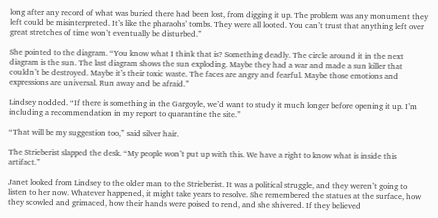long after any record of what was buried there had been lost, from digging it up. The problem was any monument they left could be misinterpreted. It’s like the pharaohs’ tombs. They were all looted. You can’t trust that anything left over great stretches of time won’t eventually be disturbed.”

She pointed to the diagram. “You know what I think that is? Something deadly. The circle around it in the next diagram is the sun. The last diagram shows the sun exploding. Maybe they had a war and made a sun killer that couldn’t be destroyed. Maybe it’s their toxic waste. The faces are angry and fearful. Maybe those emotions and expressions are universal. Run away and be afraid.”

Lindsey nodded. “If there is something in the Gargoyle, we’d want to study it much longer before opening it up. I’m including a recommendation in my report to quarantine the site.”

“That will be my suggestion too,” said silver hair.

The Strieberist slapped the desk. “My people won’t put up with this. We have a right to know what is inside this artifact.”

Janet looked from Lindsey to the older man to the Strieberist. It was a political struggle, and they weren’t going to listen to her now. Whatever happened, it might take years to resolve. She remembered the statues at the surface, how they scowled and grimaced, how their hands were poised to rend, and she shivered. If they believed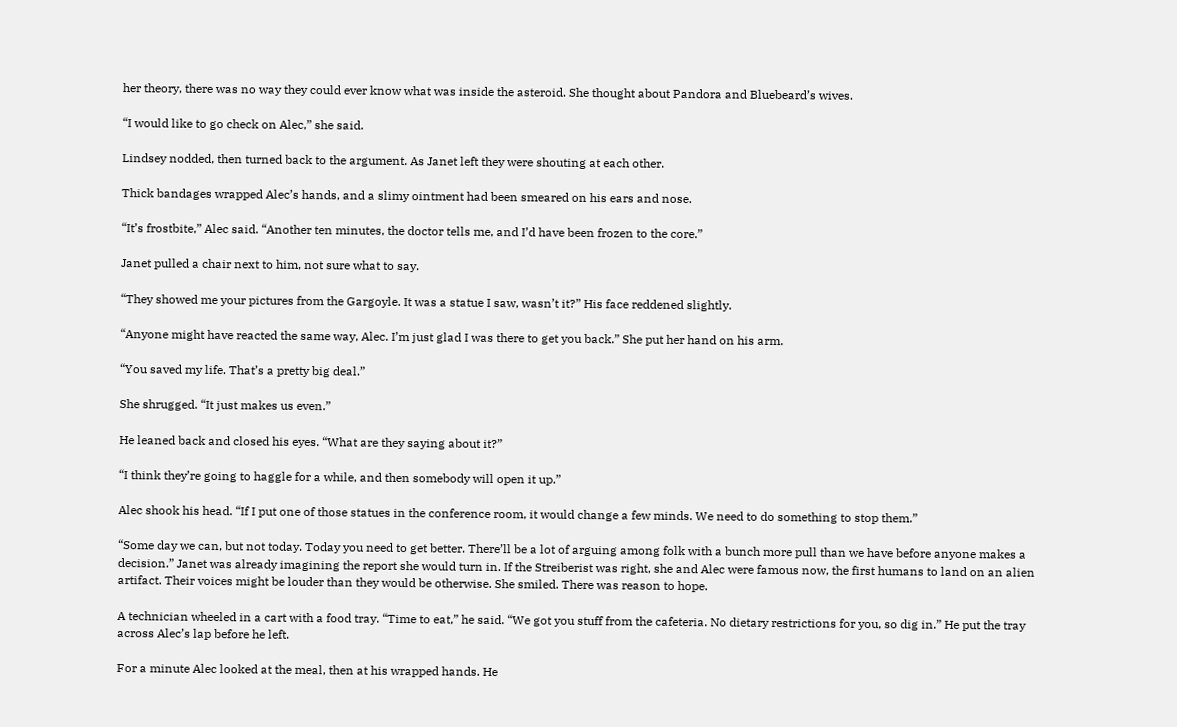her theory, there was no way they could ever know what was inside the asteroid. She thought about Pandora and Bluebeard’s wives.

“I would like to go check on Alec,” she said.

Lindsey nodded, then turned back to the argument. As Janet left they were shouting at each other.

Thick bandages wrapped Alec’s hands, and a slimy ointment had been smeared on his ears and nose.

“It’s frostbite,” Alec said. “Another ten minutes, the doctor tells me, and I’d have been frozen to the core.”

Janet pulled a chair next to him, not sure what to say.

“They showed me your pictures from the Gargoyle. It was a statue I saw, wasn’t it?” His face reddened slightly.

“Anyone might have reacted the same way, Alec. I’m just glad I was there to get you back.” She put her hand on his arm.

“You saved my life. That’s a pretty big deal.”

She shrugged. “It just makes us even.”

He leaned back and closed his eyes. “What are they saying about it?”

“I think they’re going to haggle for a while, and then somebody will open it up.”

Alec shook his head. “If I put one of those statues in the conference room, it would change a few minds. We need to do something to stop them.”

“Some day we can, but not today. Today you need to get better. There’ll be a lot of arguing among folk with a bunch more pull than we have before anyone makes a decision.” Janet was already imagining the report she would turn in. If the Streiberist was right, she and Alec were famous now, the first humans to land on an alien artifact. Their voices might be louder than they would be otherwise. She smiled. There was reason to hope.

A technician wheeled in a cart with a food tray. “Time to eat,” he said. “We got you stuff from the cafeteria. No dietary restrictions for you, so dig in.” He put the tray across Alec’s lap before he left.

For a minute Alec looked at the meal, then at his wrapped hands. He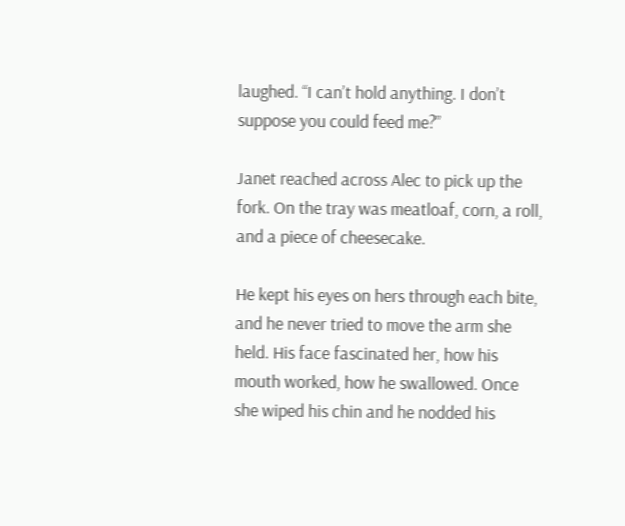laughed. “I can’t hold anything. I don’t suppose you could feed me?”

Janet reached across Alec to pick up the fork. On the tray was meatloaf, corn, a roll, and a piece of cheesecake.

He kept his eyes on hers through each bite, and he never tried to move the arm she held. His face fascinated her, how his mouth worked, how he swallowed. Once she wiped his chin and he nodded his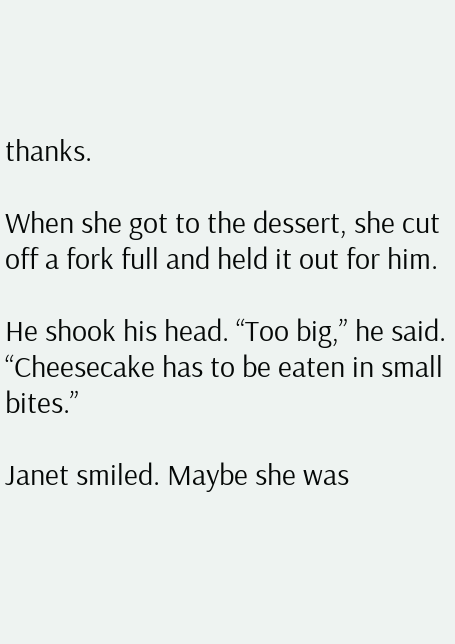thanks.

When she got to the dessert, she cut off a fork full and held it out for him.

He shook his head. “Too big,” he said. “Cheesecake has to be eaten in small bites.”

Janet smiled. Maybe she was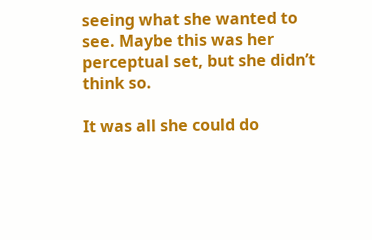seeing what she wanted to see. Maybe this was her perceptual set, but she didn’t think so.

It was all she could do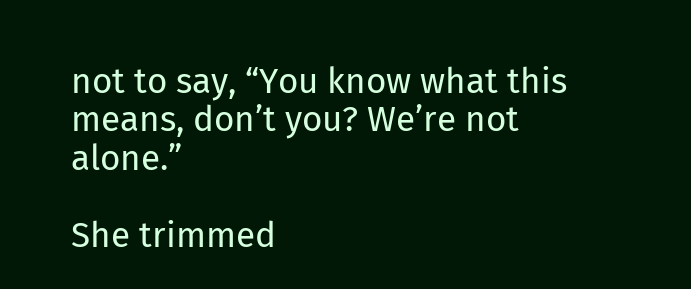not to say, “You know what this means, don’t you? We’re not alone.”

She trimmed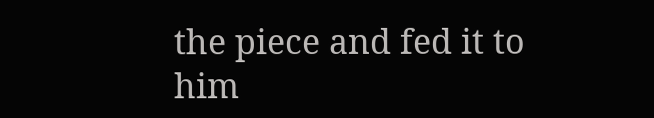the piece and fed it to him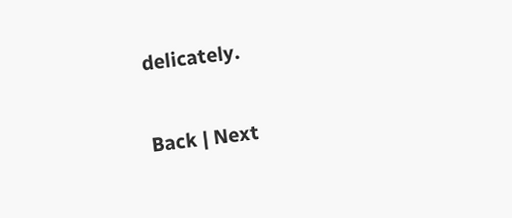delicately.

Back | Next